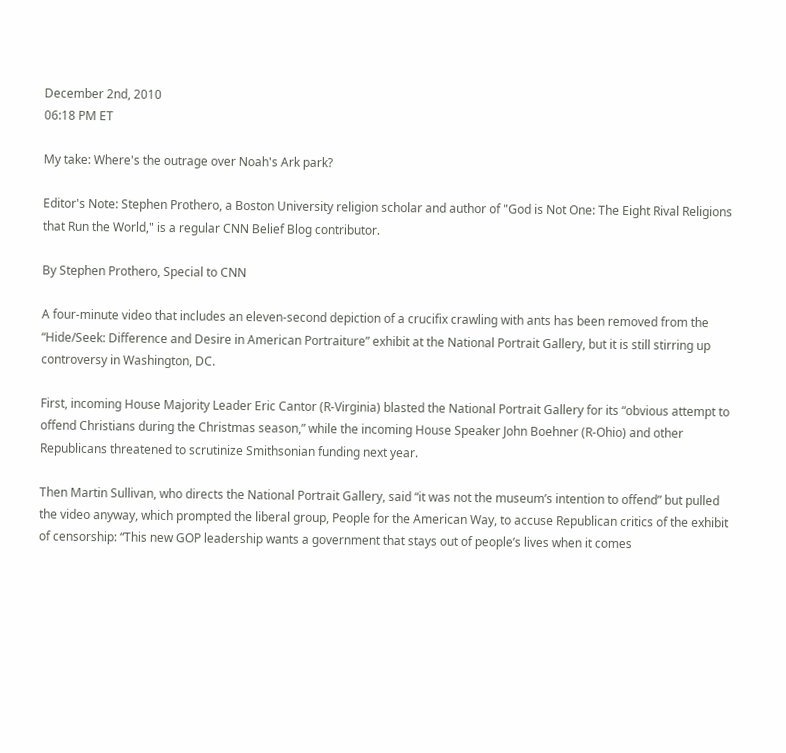December 2nd, 2010
06:18 PM ET

My take: Where's the outrage over Noah's Ark park?

Editor's Note: Stephen Prothero, a Boston University religion scholar and author of "God is Not One: The Eight Rival Religions that Run the World," is a regular CNN Belief Blog contributor.

By Stephen Prothero, Special to CNN

A four-minute video that includes an eleven-second depiction of a crucifix crawling with ants has been removed from the “Hide/Seek: Difference and Desire in American Portraiture” exhibit at the National Portrait Gallery, but it is still stirring up controversy in Washington, DC.

First, incoming House Majority Leader Eric Cantor (R-Virginia) blasted the National Portrait Gallery for its “obvious attempt to offend Christians during the Christmas season,” while the incoming House Speaker John Boehner (R-Ohio) and other Republicans threatened to scrutinize Smithsonian funding next year.

Then Martin Sullivan, who directs the National Portrait Gallery, said “it was not the museum’s intention to offend” but pulled the video anyway, which prompted the liberal group, People for the American Way, to accuse Republican critics of the exhibit of censorship: “This new GOP leadership wants a government that stays out of people’s lives when it comes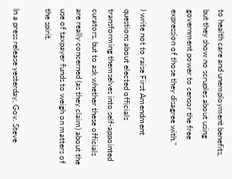to health care and unemployment benefits, but they show no scruples about using government power to censor the free expression of those they disagree with.”

I write not to raise First Amendment questions about elected officials transforming themselves into self-appointed curators, but to ask whether these officials are really concerned (as they claim) about the use of taxpayer funds to weigh on matters of the spirit.

In a press release yesterday, Gov. Steve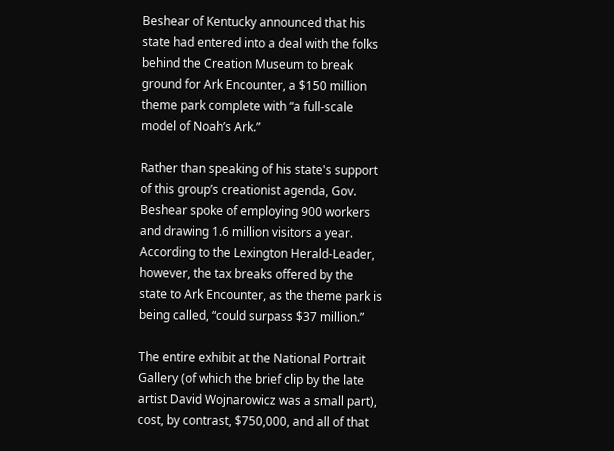Beshear of Kentucky announced that his state had entered into a deal with the folks behind the Creation Museum to break ground for Ark Encounter, a $150 million theme park complete with “a full-scale model of Noah’s Ark.”

Rather than speaking of his state's support of this group’s creationist agenda, Gov. Beshear spoke of employing 900 workers and drawing 1.6 million visitors a year. According to the Lexington Herald-Leader, however, the tax breaks offered by the state to Ark Encounter, as the theme park is being called, “could surpass $37 million.”

The entire exhibit at the National Portrait Gallery (of which the brief clip by the late artist David Wojnarowicz was a small part), cost, by contrast, $750,000, and all of that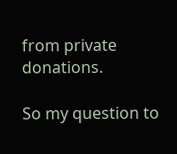from private donations.

So my question to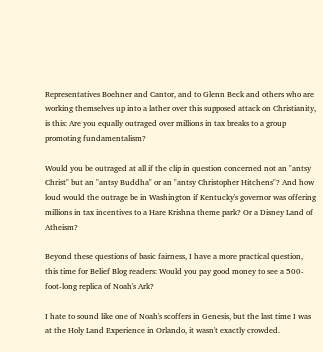Representatives Boehner and Cantor, and to Glenn Beck and others who are working themselves up into a lather over this supposed attack on Christianity, is this: Are you equally outraged over millions in tax breaks to a group promoting fundamentalism?

Would you be outraged at all if the clip in question concerned not an "antsy Christ" but an "antsy Buddha" or an "antsy Christopher Hitchens"? And how loud would the outrage be in Washington if Kentucky's governor was offering millions in tax incentives to a Hare Krishna theme park? Or a Disney Land of Atheism?

Beyond these questions of basic fairness, I have a more practical question, this time for Belief Blog readers: Would you pay good money to see a 500-foot-long replica of Noah's Ark?

I hate to sound like one of Noah's scoffers in Genesis, but the last time I was at the Holy Land Experience in Orlando, it wasn't exactly crowded.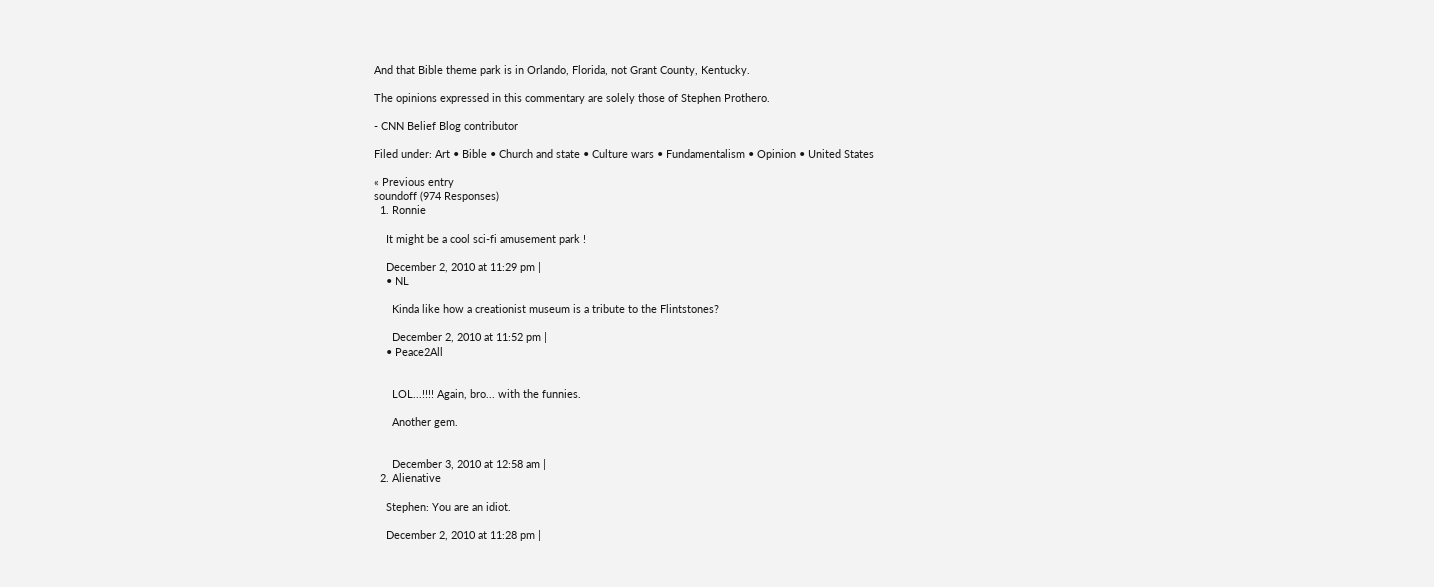And that Bible theme park is in Orlando, Florida, not Grant County, Kentucky.

The opinions expressed in this commentary are solely those of Stephen Prothero.

- CNN Belief Blog contributor

Filed under: Art • Bible • Church and state • Culture wars • Fundamentalism • Opinion • United States

« Previous entry
soundoff (974 Responses)
  1. Ronnie

    It might be a cool sci-fi amusement park !

    December 2, 2010 at 11:29 pm |
    • NL

      Kinda like how a creationist museum is a tribute to the Flintstones?

      December 2, 2010 at 11:52 pm |
    • Peace2All


      LOL...!!!! Again, bro... with the funnies.

      Another gem.


      December 3, 2010 at 12:58 am |
  2. Alienative

    Stephen: You are an idiot.

    December 2, 2010 at 11:28 pm |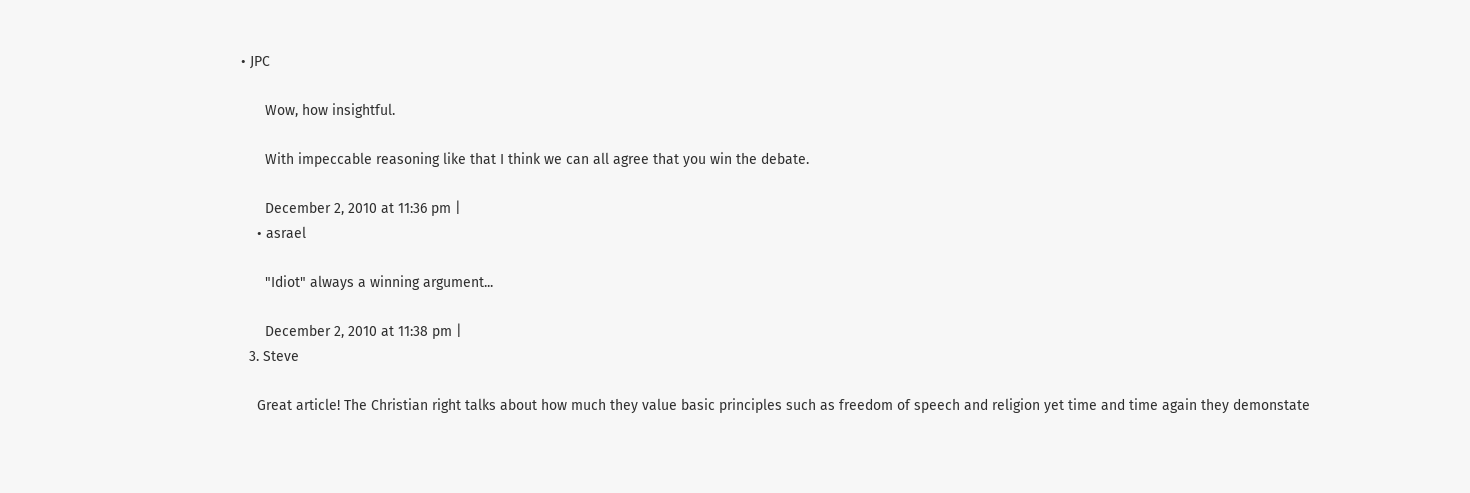• JPC

      Wow, how insightful.

      With impeccable reasoning like that I think we can all agree that you win the debate.

      December 2, 2010 at 11:36 pm |
    • asrael

      "Idiot" always a winning argument...

      December 2, 2010 at 11:38 pm |
  3. Steve

    Great article! The Christian right talks about how much they value basic principles such as freedom of speech and religion yet time and time again they demonstate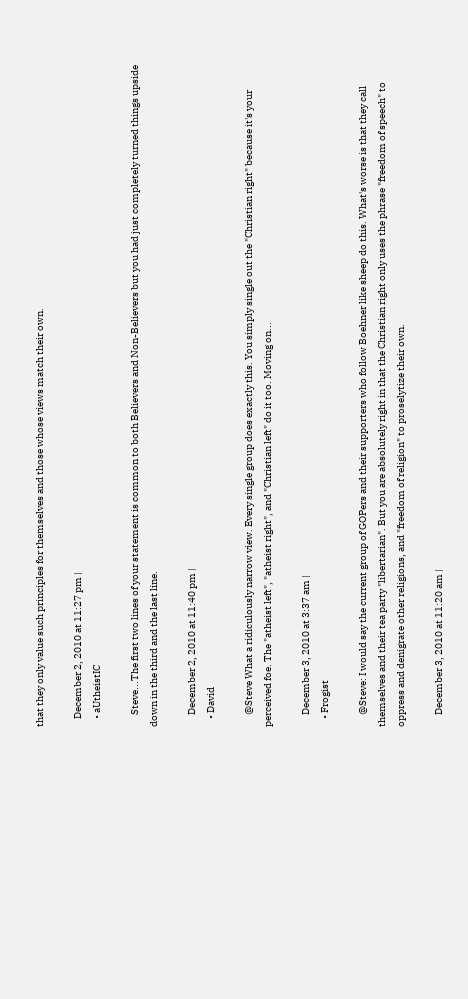that they only value such principles for themselves and those whose views match their own.

    December 2, 2010 at 11:27 pm |
    • aUtheistIC

      Steve...The first two lines of your statement is common to both Believers and Non-Believers but you had just completely turned things upside down in the third and the last line.

      December 2, 2010 at 11:40 pm |
    • David

      @Steve What a ridiculously narrow view. Every single group does exactly this. You simply single out the "Christian right" because it's your perceived foe. The "atheist left", "atheist right", and "Christian left" do it too. Moving on...

      December 3, 2010 at 3:37 am |
    • Frogist

      @Steve: I would say the current group of GOPers and their supporters who follow Boehner like sheep do this. What's worse is that they call themselves and their tea party "libertarian". But you are absolutely right in that the Christian right only uses the phrase "freedom of speech" to oppress and denigrate other religions, and "freedom of religion" to proselytize their own.

      December 3, 2010 at 11:20 am |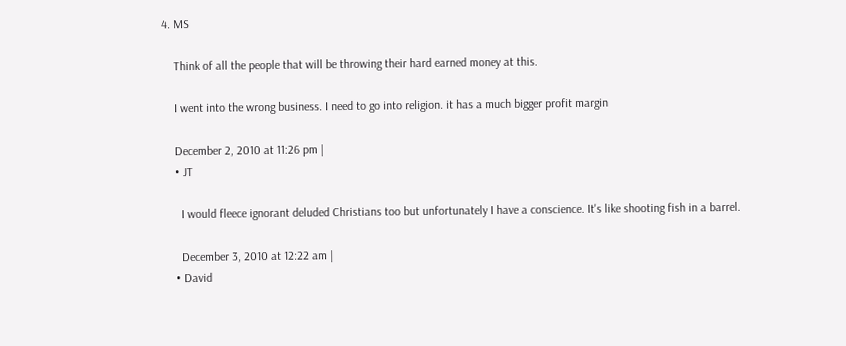4. MS

    Think of all the people that will be throwing their hard earned money at this.

    I went into the wrong business. I need to go into religion. it has a much bigger profit margin

    December 2, 2010 at 11:26 pm |
    • JT

      I would fleece ignorant deluded Christians too but unfortunately I have a conscience. It's like shooting fish in a barrel.

      December 3, 2010 at 12:22 am |
    • David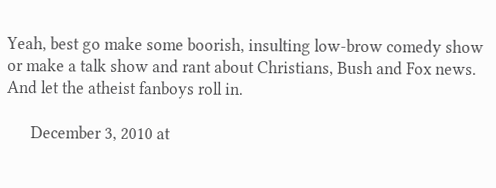Yeah, best go make some boorish, insulting low-brow comedy show or make a talk show and rant about Christians, Bush and Fox news. And let the atheist fanboys roll in.

      December 3, 2010 at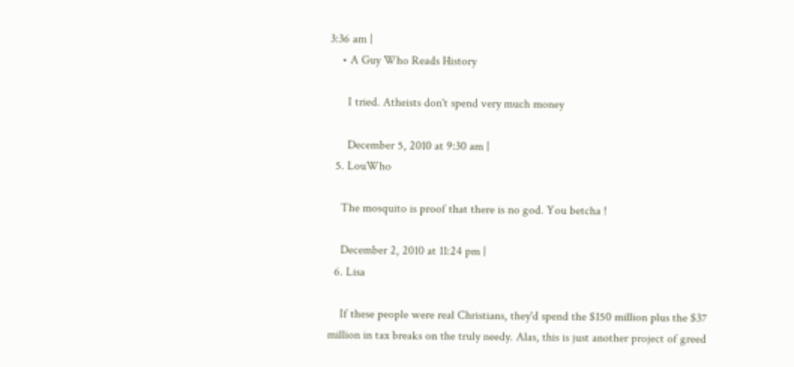3:36 am |
    • A Guy Who Reads History

      I tried. Atheists don't spend very much money

      December 5, 2010 at 9:30 am |
  5. LouWho

    The mosquito is proof that there is no god. You betcha !

    December 2, 2010 at 11:24 pm |
  6. Lisa

    If these people were real Christians, they'd spend the $150 million plus the $37 million in tax breaks on the truly needy. Alas, this is just another project of greed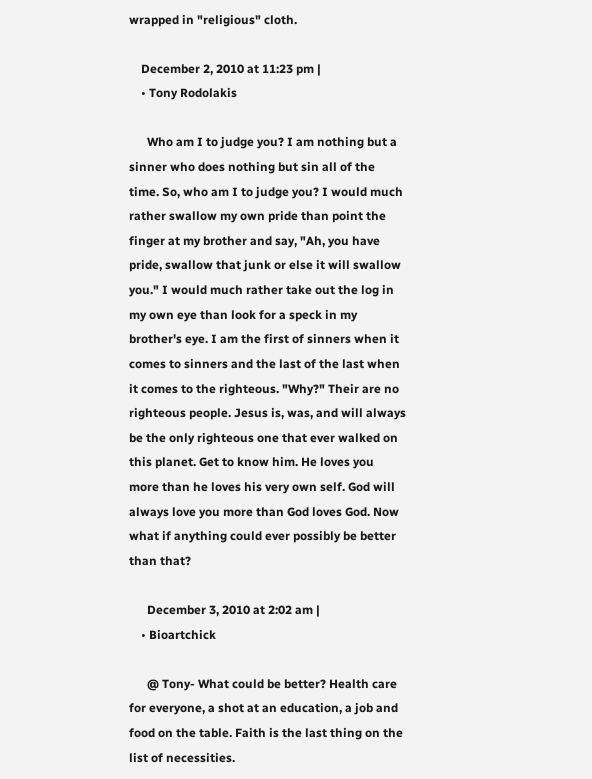wrapped in "religious" cloth.

    December 2, 2010 at 11:23 pm |
    • Tony Rodolakis

      Who am I to judge you? I am nothing but a sinner who does nothing but sin all of the time. So, who am I to judge you? I would much rather swallow my own pride than point the finger at my brother and say, "Ah, you have pride, swallow that junk or else it will swallow you." I would much rather take out the log in my own eye than look for a speck in my brother's eye. I am the first of sinners when it comes to sinners and the last of the last when it comes to the righteous. "Why?" Their are no righteous people. Jesus is, was, and will always be the only righteous one that ever walked on this planet. Get to know him. He loves you more than he loves his very own self. God will always love you more than God loves God. Now what if anything could ever possibly be better than that?

      December 3, 2010 at 2:02 am |
    • Bioartchick

      @ Tony- What could be better? Health care for everyone, a shot at an education, a job and food on the table. Faith is the last thing on the list of necessities.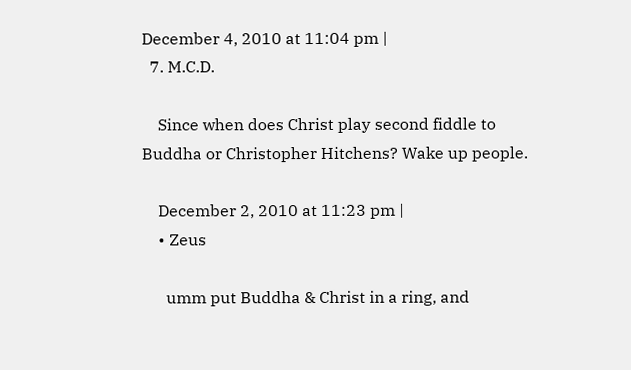December 4, 2010 at 11:04 pm |
  7. M.C.D.

    Since when does Christ play second fiddle to Buddha or Christopher Hitchens? Wake up people.

    December 2, 2010 at 11:23 pm |
    • Zeus

      umm put Buddha & Christ in a ring, and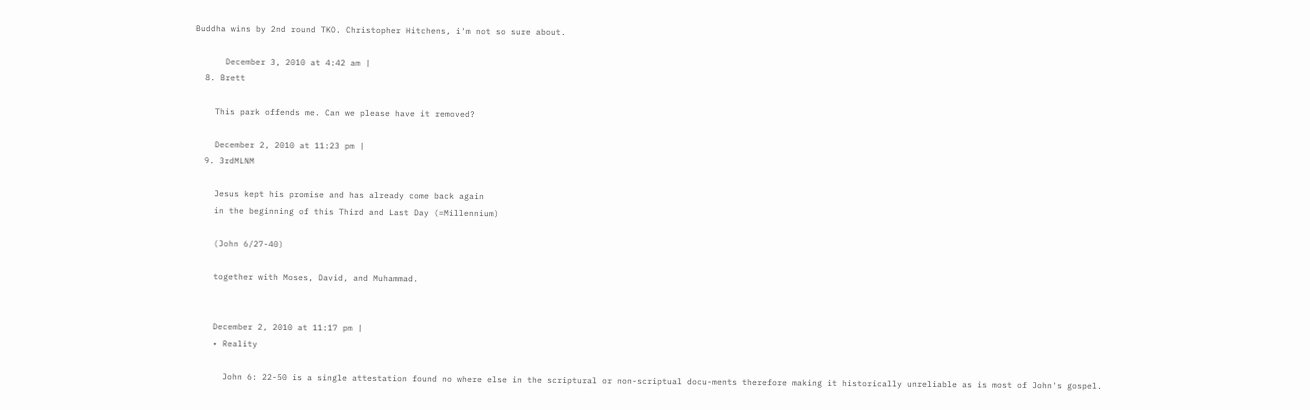Buddha wins by 2nd round TKO. Christopher Hitchens, i'm not so sure about.

      December 3, 2010 at 4:42 am |
  8. Brett

    This park offends me. Can we please have it removed?

    December 2, 2010 at 11:23 pm |
  9. 3rdMLNM

    Jesus kept his promise and has already come back again
    in the beginning of this Third and Last Day (=Millennium)

    (John 6/27-40)

    together with Moses, David, and Muhammad.


    December 2, 2010 at 11:17 pm |
    • Reality

      John 6: 22-50 is a single attestation found no where else in the scriptural or non-scriptual docu-ments therefore making it historically unreliable as is most of John's gospel.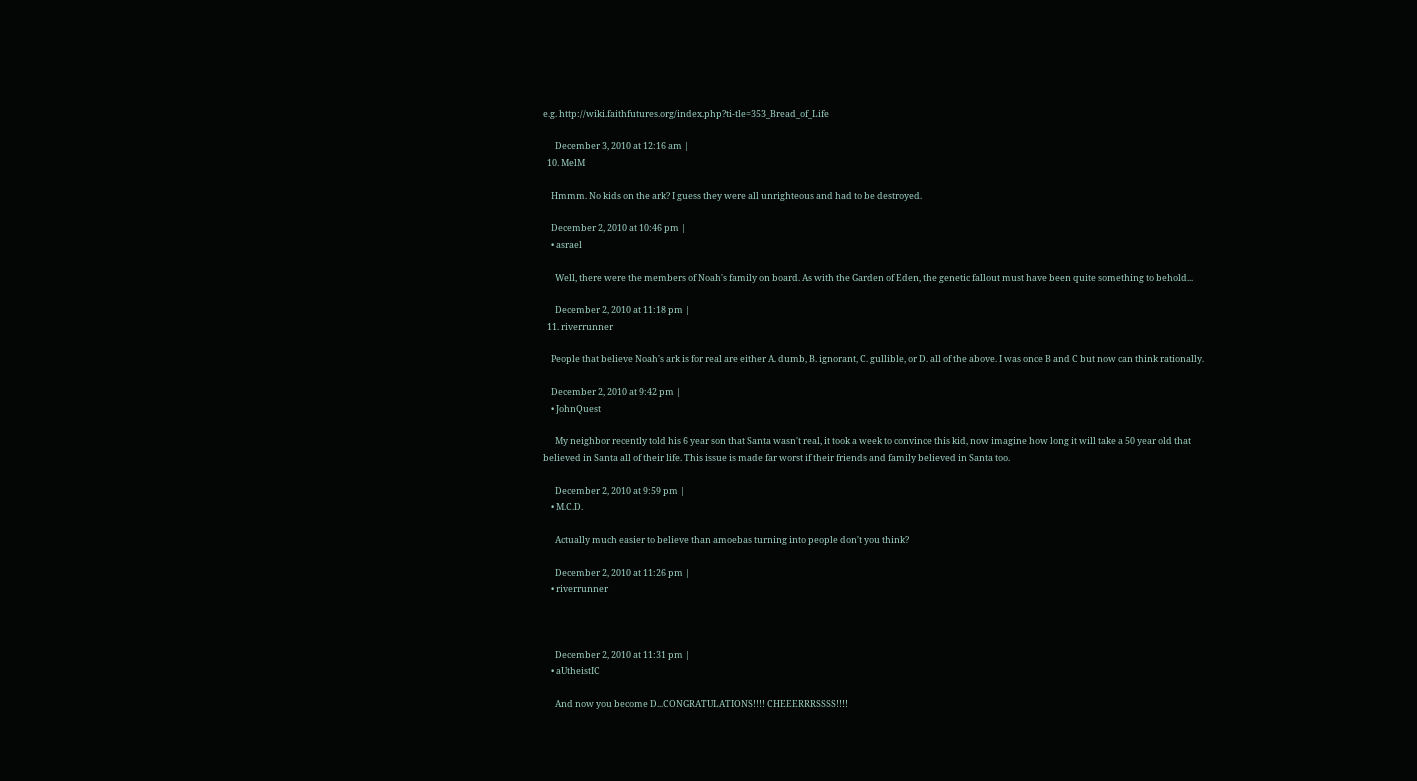e.g. http://wiki.faithfutures.org/index.php?ti-tle=353_Bread_of_Life

      December 3, 2010 at 12:16 am |
  10. MelM

    Hmmm. No kids on the ark? I guess they were all unrighteous and had to be destroyed.

    December 2, 2010 at 10:46 pm |
    • asrael

      Well, there were the members of Noah's family on board. As with the Garden of Eden, the genetic fallout must have been quite something to behold...

      December 2, 2010 at 11:18 pm |
  11. riverrunner

    People that believe Noah's ark is for real are either A. dumb, B. ignorant, C. gullible, or D. all of the above. I was once B and C but now can think rationally.

    December 2, 2010 at 9:42 pm |
    • JohnQuest

      My neighbor recently told his 6 year son that Santa wasn't real, it took a week to convince this kid, now imagine how long it will take a 50 year old that believed in Santa all of their life. This issue is made far worst if their friends and family believed in Santa too.

      December 2, 2010 at 9:59 pm |
    • M.C.D.

      Actually much easier to believe than amoebas turning into people don't you think?

      December 2, 2010 at 11:26 pm |
    • riverrunner



      December 2, 2010 at 11:31 pm |
    • aUtheistIC

      And now you become D...CONGRATULATIONS!!!! CHEEERRRSSSS!!!!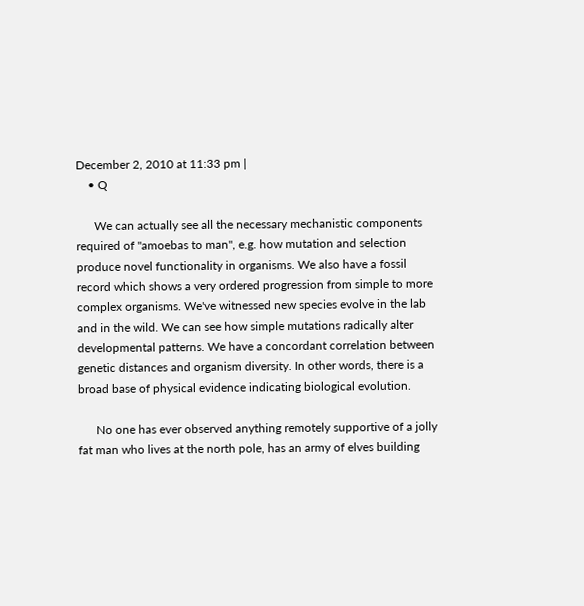December 2, 2010 at 11:33 pm |
    • Q

      We can actually see all the necessary mechanistic components required of "amoebas to man", e.g. how mutation and selection produce novel functionality in organisms. We also have a fossil record which shows a very ordered progression from simple to more complex organisms. We've witnessed new species evolve in the lab and in the wild. We can see how simple mutations radically alter developmental patterns. We have a concordant correlation between genetic distances and organism diversity. In other words, there is a broad base of physical evidence indicating biological evolution.

      No one has ever observed anything remotely supportive of a jolly fat man who lives at the north pole, has an army of elves building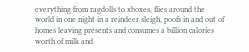everything from ragdolls to xboxes, flies around the world in one night in a reindeer sleigh, poofs in and out of homes leaving presents and consumes a billion calories worth of milk and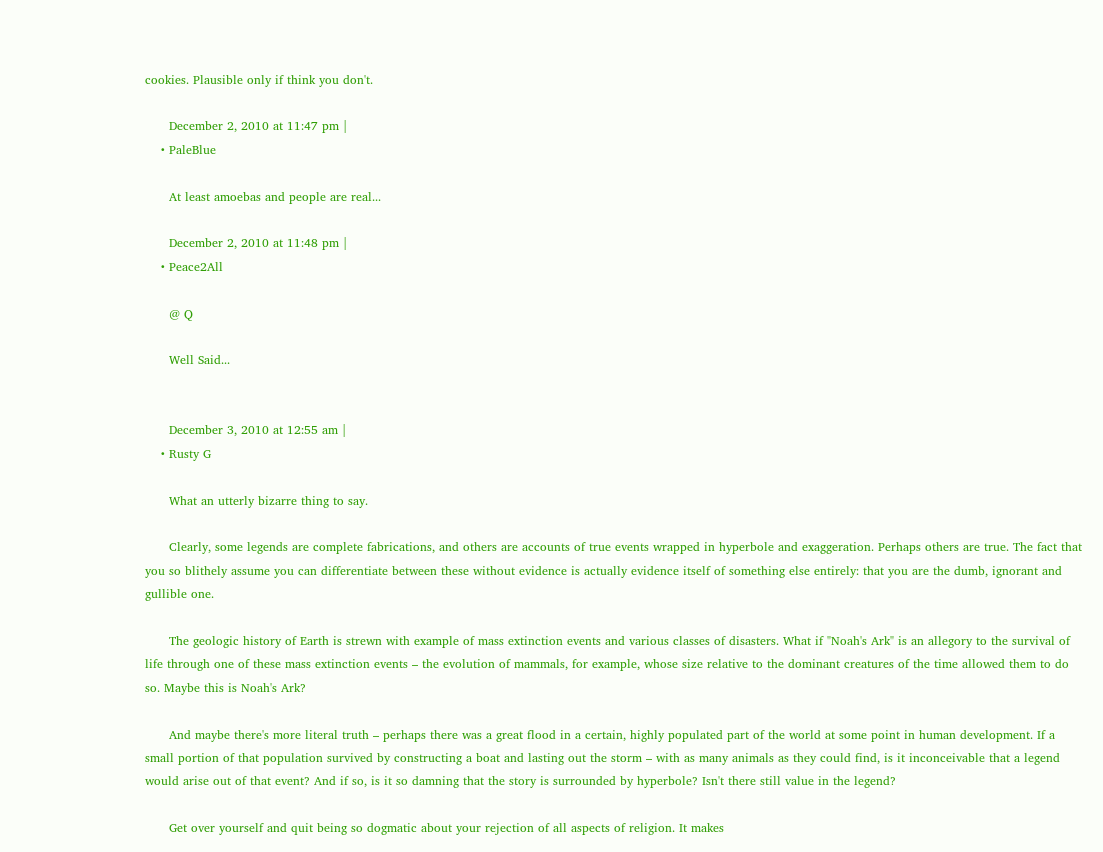cookies. Plausible only if think you don't.

      December 2, 2010 at 11:47 pm |
    • PaleBlue

      At least amoebas and people are real...

      December 2, 2010 at 11:48 pm |
    • Peace2All

      @ Q

      Well Said...


      December 3, 2010 at 12:55 am |
    • Rusty G

      What an utterly bizarre thing to say.

      Clearly, some legends are complete fabrications, and others are accounts of true events wrapped in hyperbole and exaggeration. Perhaps others are true. The fact that you so blithely assume you can differentiate between these without evidence is actually evidence itself of something else entirely: that you are the dumb, ignorant and gullible one.

      The geologic history of Earth is strewn with example of mass extinction events and various classes of disasters. What if "Noah's Ark" is an allegory to the survival of life through one of these mass extinction events – the evolution of mammals, for example, whose size relative to the dominant creatures of the time allowed them to do so. Maybe this is Noah's Ark?

      And maybe there's more literal truth – perhaps there was a great flood in a certain, highly populated part of the world at some point in human development. If a small portion of that population survived by constructing a boat and lasting out the storm – with as many animals as they could find, is it inconceivable that a legend would arise out of that event? And if so, is it so damning that the story is surrounded by hyperbole? Isn't there still value in the legend?

      Get over yourself and quit being so dogmatic about your rejection of all aspects of religion. It makes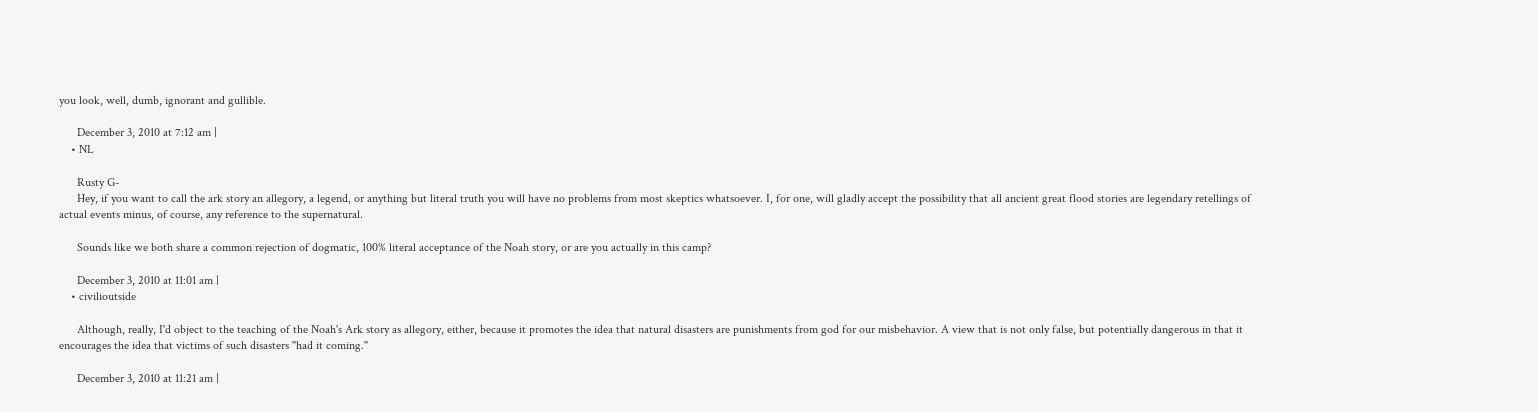you look, well, dumb, ignorant and gullible.

      December 3, 2010 at 7:12 am |
    • NL

      Rusty G-
      Hey, if you want to call the ark story an allegory, a legend, or anything but literal truth you will have no problems from most skeptics whatsoever. I, for one, will gladly accept the possibility that all ancient great flood stories are legendary retellings of actual events minus, of course, any reference to the supernatural.

      Sounds like we both share a common rejection of dogmatic, 100% literal acceptance of the Noah story, or are you actually in this camp?

      December 3, 2010 at 11:01 am |
    • civilioutside

      Although, really, I'd object to the teaching of the Noah's Ark story as allegory, either, because it promotes the idea that natural disasters are punishments from god for our misbehavior. A view that is not only false, but potentially dangerous in that it encourages the idea that victims of such disasters "had it coming."

      December 3, 2010 at 11:21 am |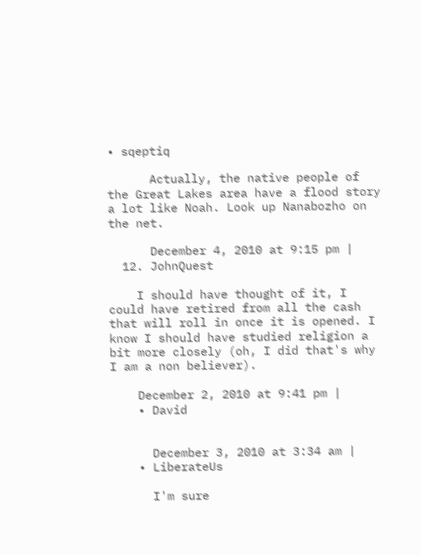• sqeptiq

      Actually, the native people of the Great Lakes area have a flood story a lot like Noah. Look up Nanabozho on the net.

      December 4, 2010 at 9:15 pm |
  12. JohnQuest

    I should have thought of it, I could have retired from all the cash that will roll in once it is opened. I know I should have studied religion a bit more closely (oh, I did that's why I am a non believer).

    December 2, 2010 at 9:41 pm |
    • David


      December 3, 2010 at 3:34 am |
    • LiberateUs

      I'm sure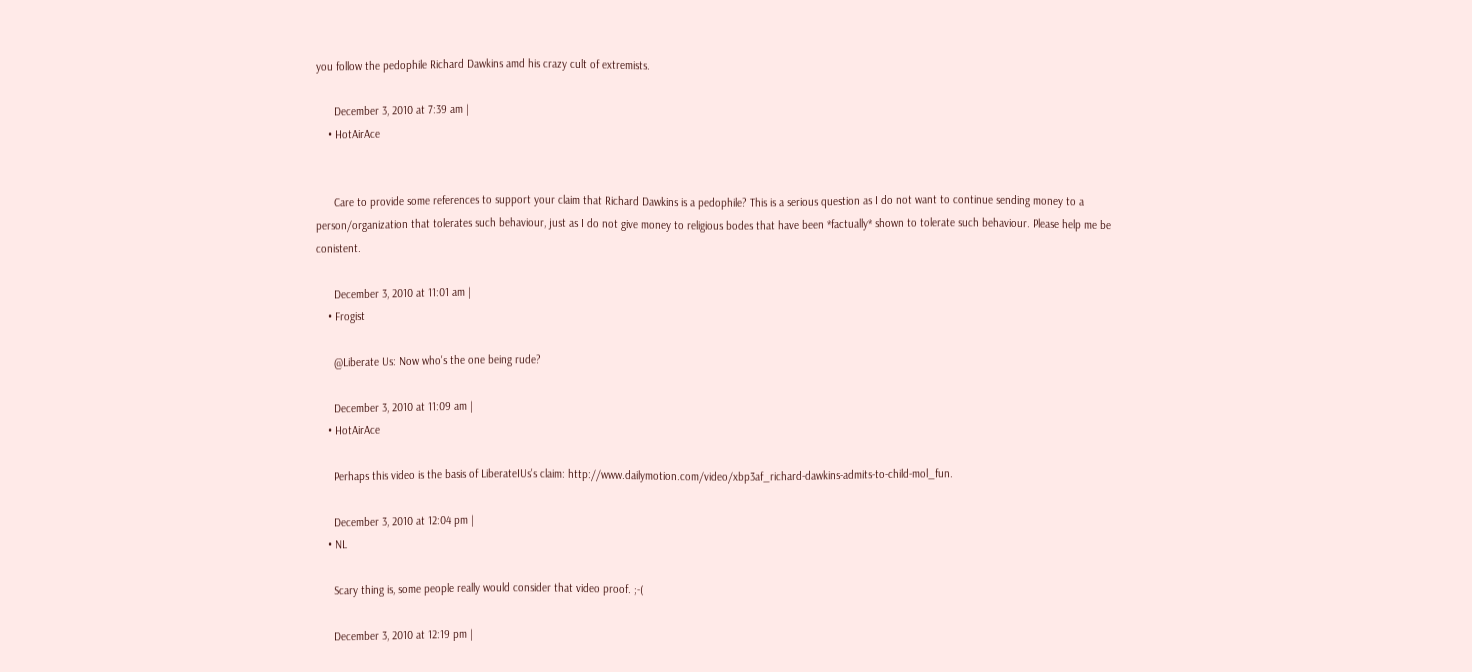you follow the pedophile Richard Dawkins amd his crazy cult of extremists.

      December 3, 2010 at 7:39 am |
    • HotAirAce


      Care to provide some references to support your claim that Richard Dawkins is a pedophile? This is a serious question as I do not want to continue sending money to a person/organization that tolerates such behaviour, just as I do not give money to religious bodes that have been *factually* shown to tolerate such behaviour. Please help me be conistent.

      December 3, 2010 at 11:01 am |
    • Frogist

      @Liberate Us: Now who's the one being rude?

      December 3, 2010 at 11:09 am |
    • HotAirAce

      Perhaps this video is the basis of LiberateIUs's claim: http://www.dailymotion.com/video/xbp3af_richard-dawkins-admits-to-child-mol_fun.

      December 3, 2010 at 12:04 pm |
    • NL

      Scary thing is, some people really would consider that video proof. ;-(

      December 3, 2010 at 12:19 pm |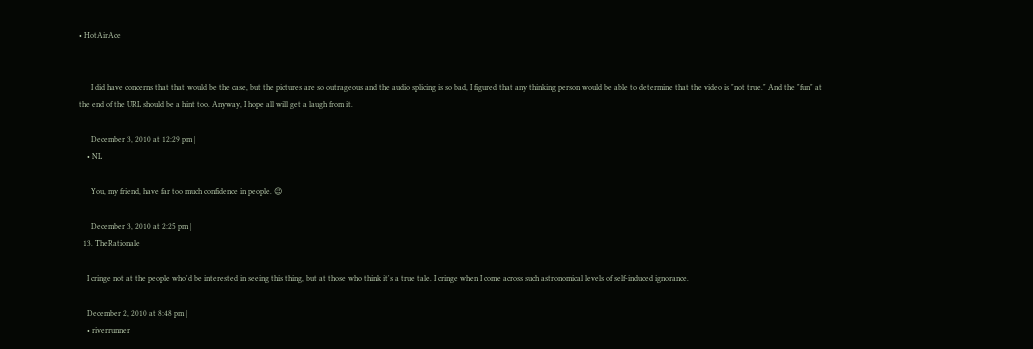• HotAirAce


      I did have concerns that that would be the case, but the pictures are so outrageous and the audio splicing is so bad, I figured that any thinking person would be able to determine that the video is "not true." And the "fun" at the end of the URL should be a hint too. Anyway, I hope all will get a laugh from it.

      December 3, 2010 at 12:29 pm |
    • NL

      You, my friend, have far too much confidence in people. 😉

      December 3, 2010 at 2:25 pm |
  13. TheRationale

    I cringe not at the people who'd be interested in seeing this thing, but at those who think it's a true tale. I cringe when I come across such astronomical levels of self-induced ignorance.

    December 2, 2010 at 8:48 pm |
    • riverrunner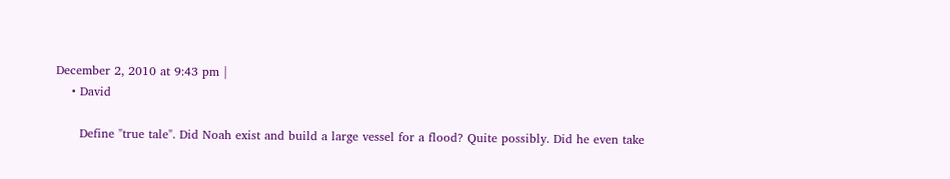December 2, 2010 at 9:43 pm |
    • David

      Define "true tale". Did Noah exist and build a large vessel for a flood? Quite possibly. Did he even take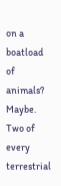on a boatload of animals? Maybe. Two of every terrestrial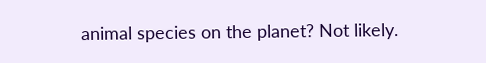animal species on the planet? Not likely.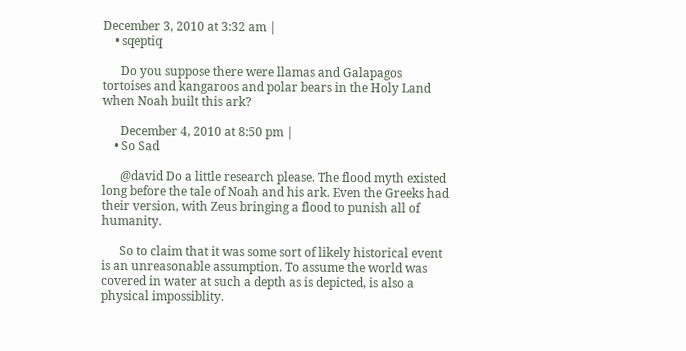December 3, 2010 at 3:32 am |
    • sqeptiq

      Do you suppose there were llamas and Galapagos tortoises and kangaroos and polar bears in the Holy Land when Noah built this ark?

      December 4, 2010 at 8:50 pm |
    • So Sad

      @david Do a little research please. The flood myth existed long before the tale of Noah and his ark. Even the Greeks had their version, with Zeus bringing a flood to punish all of humanity.

      So to claim that it was some sort of likely historical event is an unreasonable assumption. To assume the world was covered in water at such a depth as is depicted, is also a physical impossiblity.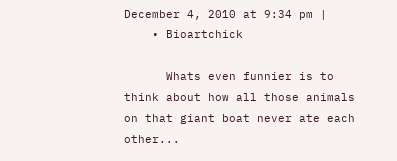December 4, 2010 at 9:34 pm |
    • Bioartchick

      Whats even funnier is to think about how all those animals on that giant boat never ate each other...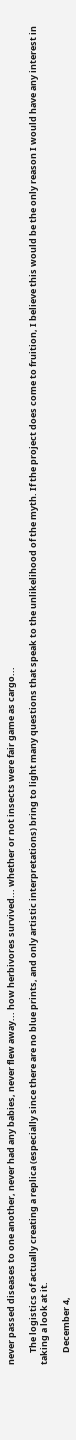never passed diseases to one another, never had any babies, never flew away... how herbivores survived... whether or not insects were fair game as cargo...

      The logistics of actually creating a replica (especially since there are no blue prints, and only artistic interpretations) bring to light many questions that speak to the unlikelihood of the myth. If the project does come to fruition, I believe this would be the only reason I would have any interest in taking a look at it.

      December 4,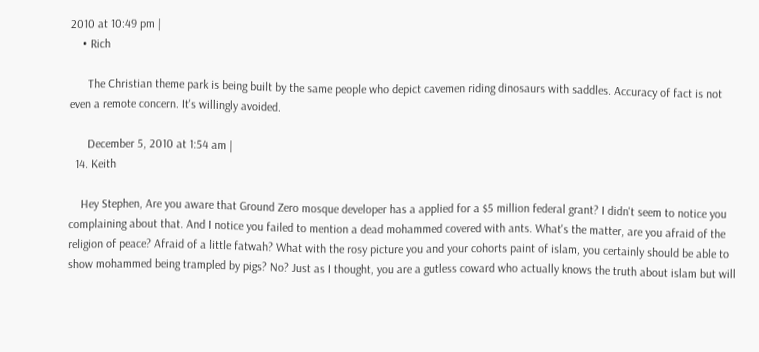2010 at 10:49 pm |
    • Rich

      The Christian theme park is being built by the same people who depict cavemen riding dinosaurs with saddles. Accuracy of fact is not even a remote concern. It's willingly avoided.

      December 5, 2010 at 1:54 am |
  14. Keith

    Hey Stephen, Are you aware that Ground Zero mosque developer has a applied for a $5 million federal grant? I didn't seem to notice you complaining about that. And I notice you failed to mention a dead mohammed covered with ants. What's the matter, are you afraid of the religion of peace? Afraid of a little fatwah? What with the rosy picture you and your cohorts paint of islam, you certainly should be able to show mohammed being trampled by pigs? No? Just as I thought, you are a gutless coward who actually knows the truth about islam but will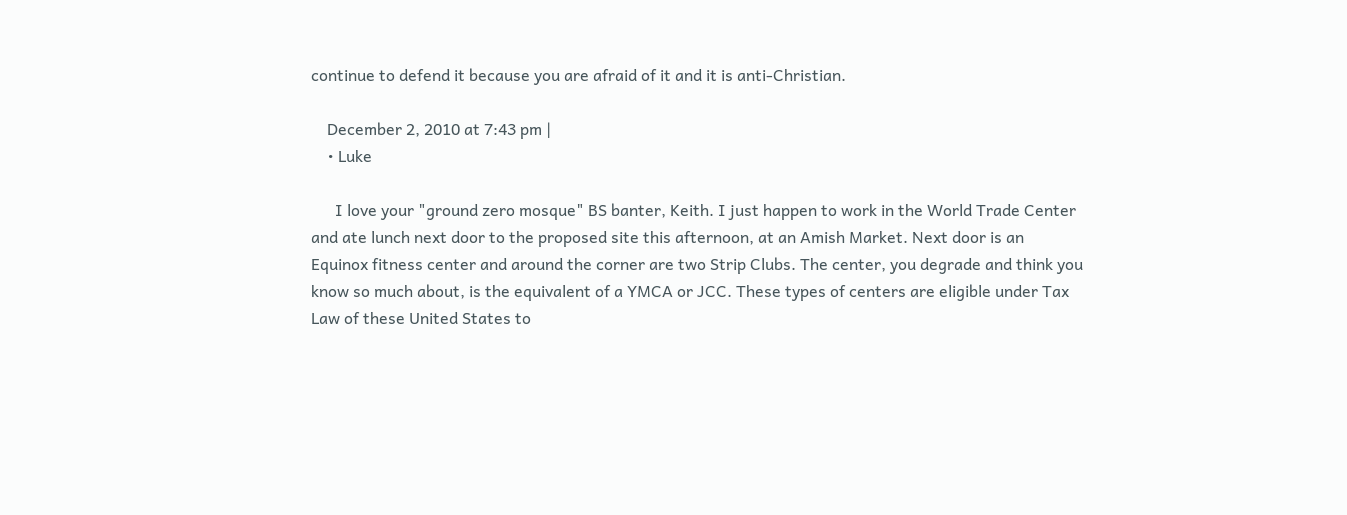continue to defend it because you are afraid of it and it is anti-Christian.

    December 2, 2010 at 7:43 pm |
    • Luke

      I love your "ground zero mosque" BS banter, Keith. I just happen to work in the World Trade Center and ate lunch next door to the proposed site this afternoon, at an Amish Market. Next door is an Equinox fitness center and around the corner are two Strip Clubs. The center, you degrade and think you know so much about, is the equivalent of a YMCA or JCC. These types of centers are eligible under Tax Law of these United States to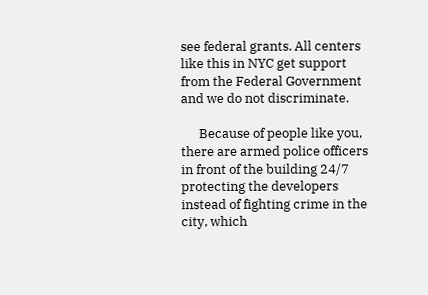see federal grants. All centers like this in NYC get support from the Federal Government and we do not discriminate.

      Because of people like you, there are armed police officers in front of the building 24/7 protecting the developers instead of fighting crime in the city, which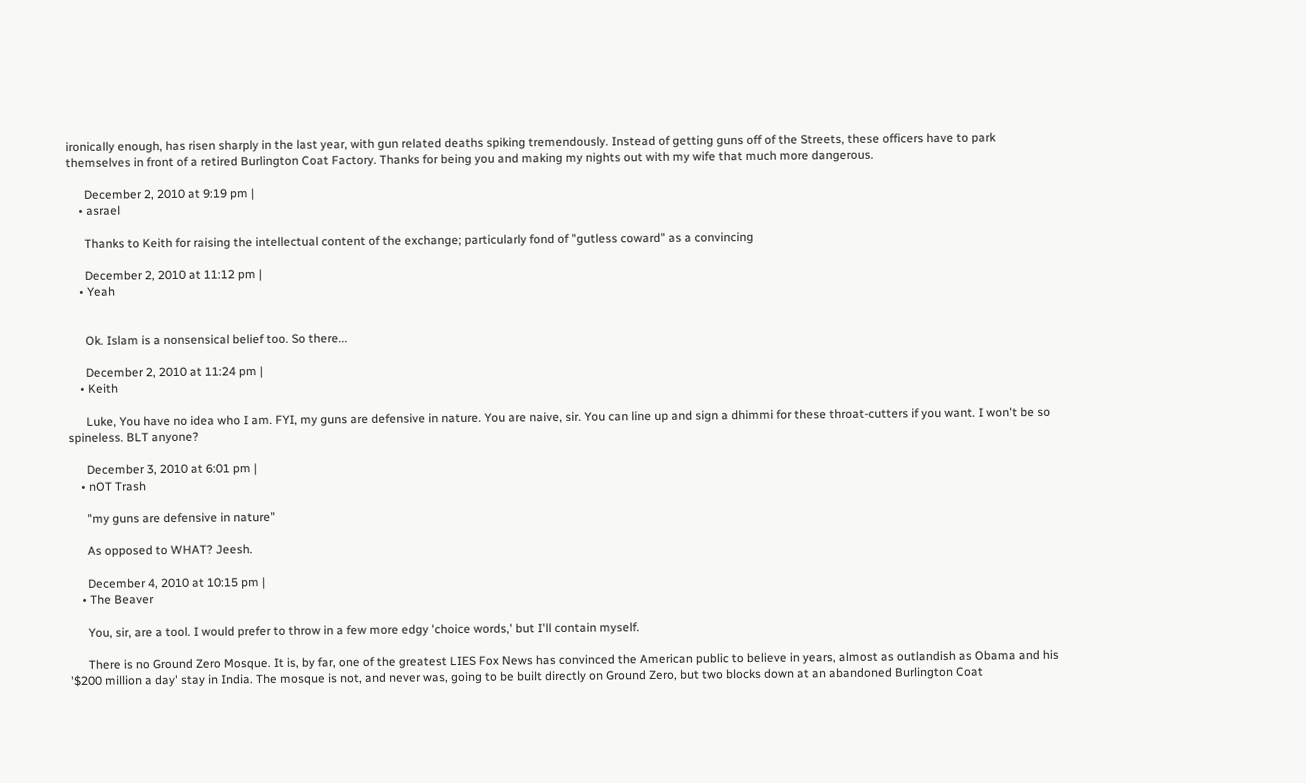ironically enough, has risen sharply in the last year, with gun related deaths spiking tremendously. Instead of getting guns off of the Streets, these officers have to park themselves in front of a retired Burlington Coat Factory. Thanks for being you and making my nights out with my wife that much more dangerous.

      December 2, 2010 at 9:19 pm |
    • asrael

      Thanks to Keith for raising the intellectual content of the exchange; particularly fond of "gutless coward" as a convincing

      December 2, 2010 at 11:12 pm |
    • Yeah


      Ok. Islam is a nonsensical belief too. So there...

      December 2, 2010 at 11:24 pm |
    • Keith

      Luke, You have no idea who I am. FYI, my guns are defensive in nature. You are naive, sir. You can line up and sign a dhimmi for these throat-cutters if you want. I won't be so spineless. BLT anyone?

      December 3, 2010 at 6:01 pm |
    • nOT Trash

      "my guns are defensive in nature"

      As opposed to WHAT? Jeesh.

      December 4, 2010 at 10:15 pm |
    • The Beaver

      You, sir, are a tool. I would prefer to throw in a few more edgy 'choice words,' but I'll contain myself.

      There is no Ground Zero Mosque. It is, by far, one of the greatest LIES Fox News has convinced the American public to believe in years, almost as outlandish as Obama and his '$200 million a day' stay in India. The mosque is not, and never was, going to be built directly on Ground Zero, but two blocks down at an abandoned Burlington Coat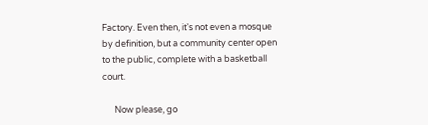Factory. Even then, it's not even a mosque by definition, but a community center open to the public, complete with a basketball court.

      Now please, go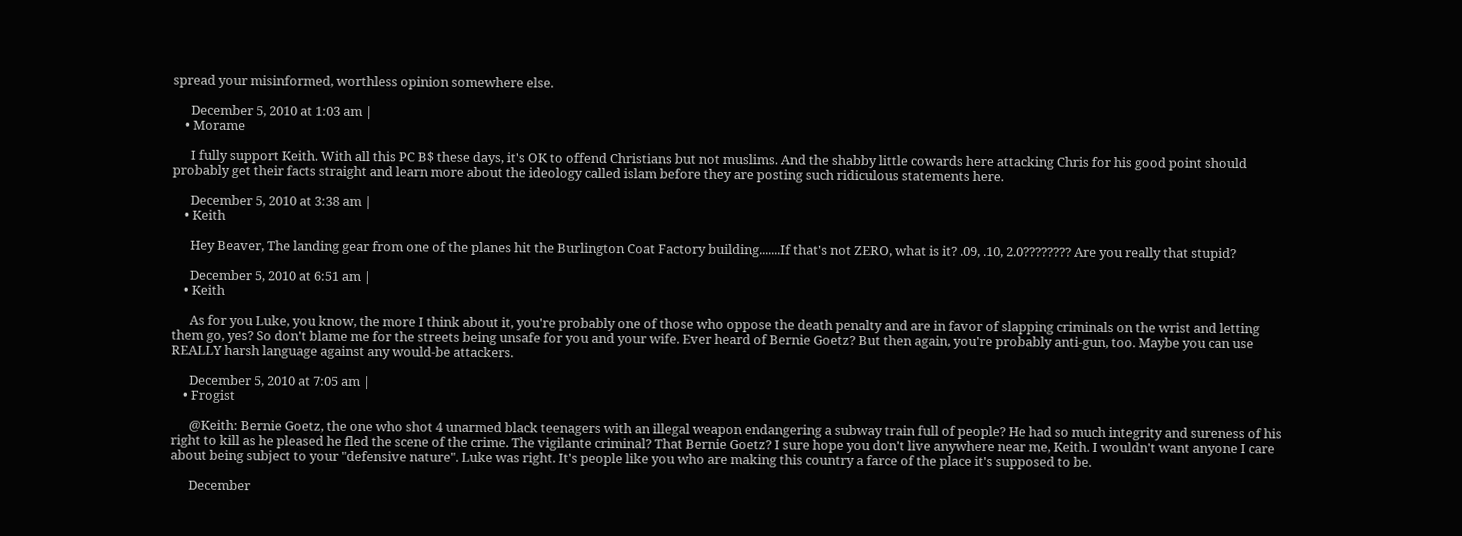spread your misinformed, worthless opinion somewhere else.

      December 5, 2010 at 1:03 am |
    • Morame

      I fully support Keith. With all this PC B$ these days, it's OK to offend Christians but not muslims. And the shabby little cowards here attacking Chris for his good point should probably get their facts straight and learn more about the ideology called islam before they are posting such ridiculous statements here.

      December 5, 2010 at 3:38 am |
    • Keith

      Hey Beaver, The landing gear from one of the planes hit the Burlington Coat Factory building.......If that's not ZERO, what is it? .09, .10, 2.0???????? Are you really that stupid?

      December 5, 2010 at 6:51 am |
    • Keith

      As for you Luke, you know, the more I think about it, you're probably one of those who oppose the death penalty and are in favor of slapping criminals on the wrist and letting them go, yes? So don't blame me for the streets being unsafe for you and your wife. Ever heard of Bernie Goetz? But then again, you're probably anti-gun, too. Maybe you can use REALLY harsh language against any would-be attackers.

      December 5, 2010 at 7:05 am |
    • Frogist

      @Keith: Bernie Goetz, the one who shot 4 unarmed black teenagers with an illegal weapon endangering a subway train full of people? He had so much integrity and sureness of his right to kill as he pleased he fled the scene of the crime. The vigilante criminal? That Bernie Goetz? I sure hope you don't live anywhere near me, Keith. I wouldn't want anyone I care about being subject to your "defensive nature". Luke was right. It's people like you who are making this country a farce of the place it's supposed to be.

      December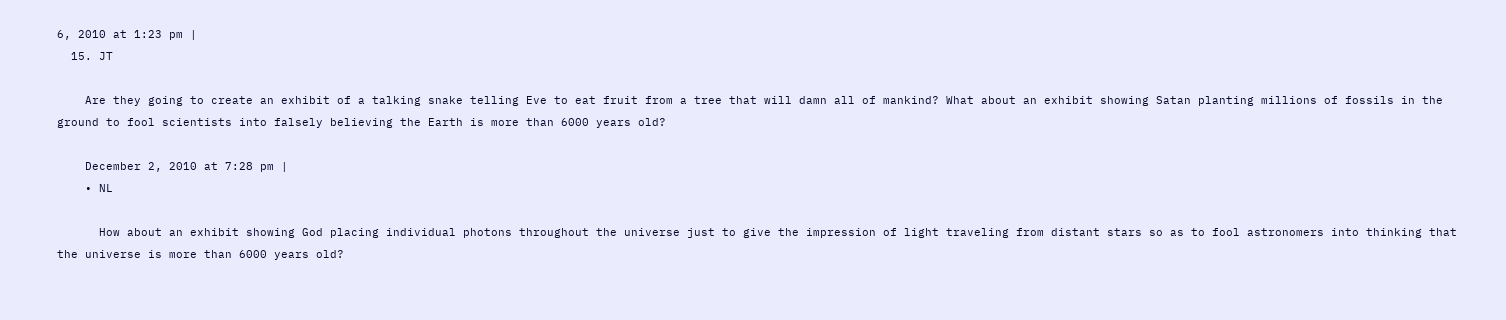6, 2010 at 1:23 pm |
  15. JT

    Are they going to create an exhibit of a talking snake telling Eve to eat fruit from a tree that will damn all of mankind? What about an exhibit showing Satan planting millions of fossils in the ground to fool scientists into falsely believing the Earth is more than 6000 years old?

    December 2, 2010 at 7:28 pm |
    • NL

      How about an exhibit showing God placing individual photons throughout the universe just to give the impression of light traveling from distant stars so as to fool astronomers into thinking that the universe is more than 6000 years old?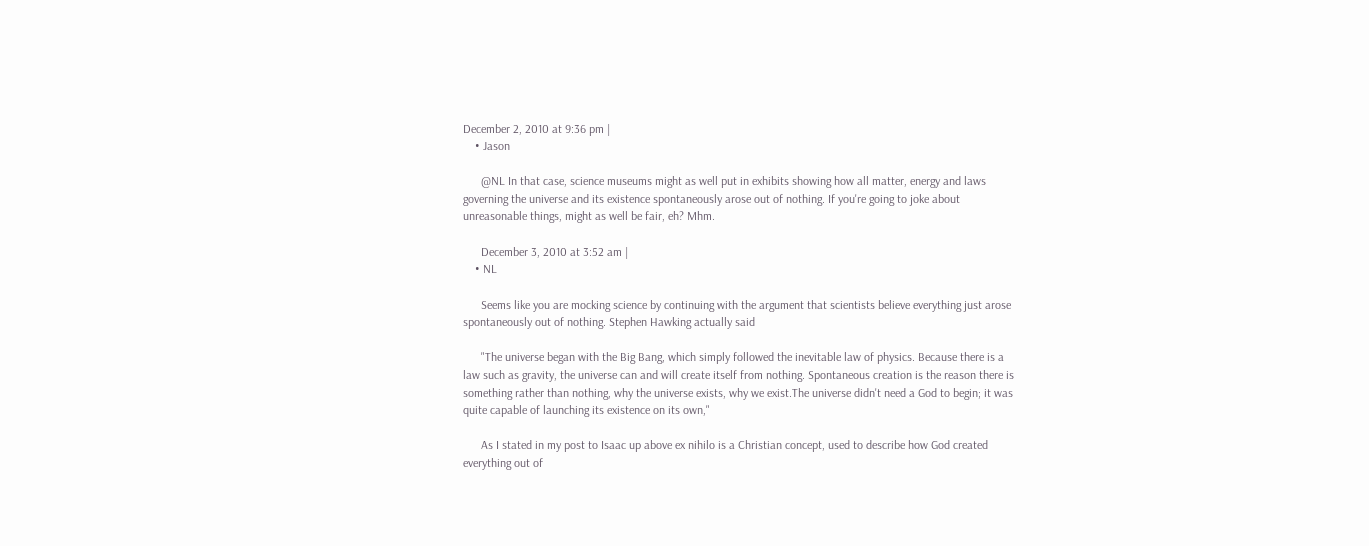December 2, 2010 at 9:36 pm |
    • Jason

      @NL In that case, science museums might as well put in exhibits showing how all matter, energy and laws governing the universe and its existence spontaneously arose out of nothing. If you're going to joke about unreasonable things, might as well be fair, eh? Mhm.

      December 3, 2010 at 3:52 am |
    • NL

      Seems like you are mocking science by continuing with the argument that scientists believe everything just arose spontaneously out of nothing. Stephen Hawking actually said

      "The universe began with the Big Bang, which simply followed the inevitable law of physics. Because there is a law such as gravity, the universe can and will create itself from nothing. Spontaneous creation is the reason there is something rather than nothing, why the universe exists, why we exist.The universe didn't need a God to begin; it was quite capable of launching its existence on its own,"

      As I stated in my post to Isaac up above ex nihilo is a Christian concept, used to describe how God created everything out of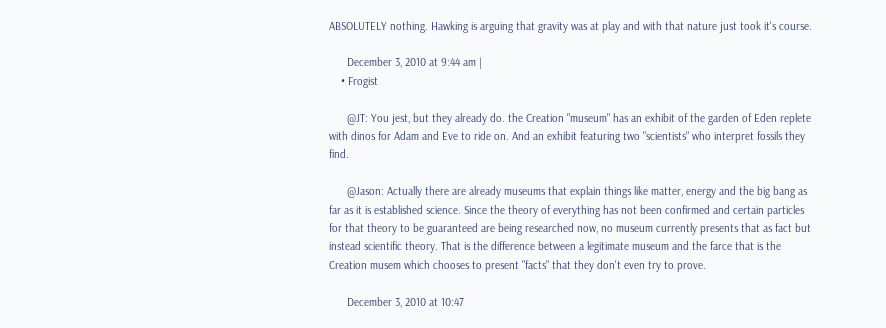ABSOLUTELY nothing. Hawking is arguing that gravity was at play and with that nature just took it's course.

      December 3, 2010 at 9:44 am |
    • Frogist

      @JT: You jest, but they already do. the Creation "museum" has an exhibit of the garden of Eden replete with dinos for Adam and Eve to ride on. And an exhibit featuring two "scientists" who interpret fossils they find.

      @Jason: Actually there are already museums that explain things like matter, energy and the big bang as far as it is established science. Since the theory of everything has not been confirmed and certain particles for that theory to be guaranteed are being researched now, no museum currently presents that as fact but instead scientific theory. That is the difference between a legitimate museum and the farce that is the Creation musem which chooses to present "facts" that they don't even try to prove.

      December 3, 2010 at 10:47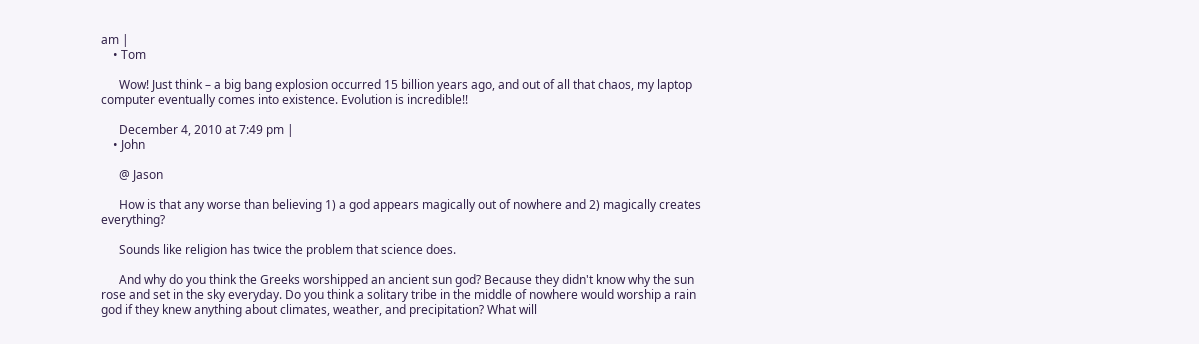am |
    • Tom

      Wow! Just think – a big bang explosion occurred 15 billion years ago, and out of all that chaos, my laptop computer eventually comes into existence. Evolution is incredible!!

      December 4, 2010 at 7:49 pm |
    • John

      @ Jason

      How is that any worse than believing 1) a god appears magically out of nowhere and 2) magically creates everything?

      Sounds like religion has twice the problem that science does.

      And why do you think the Greeks worshipped an ancient sun god? Because they didn't know why the sun rose and set in the sky everyday. Do you think a solitary tribe in the middle of nowhere would worship a rain god if they knew anything about climates, weather, and precipitation? What will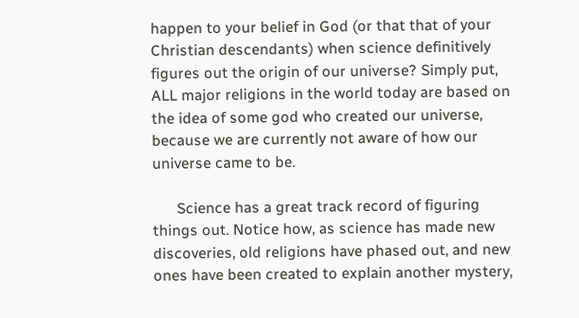happen to your belief in God (or that that of your Christian descendants) when science definitively figures out the origin of our universe? Simply put, ALL major religions in the world today are based on the idea of some god who created our universe, because we are currently not aware of how our universe came to be.

      Science has a great track record of figuring things out. Notice how, as science has made new discoveries, old religions have phased out, and new ones have been created to explain another mystery,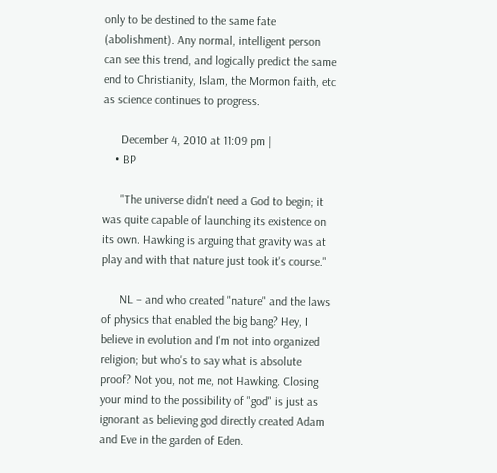only to be destined to the same fate (abolishment). Any normal, intelligent person can see this trend, and logically predict the same end to Christianity, Islam, the Mormon faith, etc as science continues to progress.

      December 4, 2010 at 11:09 pm |
    • BP

      "The universe didn't need a God to begin; it was quite capable of launching its existence on its own. Hawking is arguing that gravity was at play and with that nature just took it's course."

      NL – and who created "nature" and the laws of physics that enabled the big bang? Hey, I believe in evolution and I'm not into organized religion; but who's to say what is absolute proof? Not you, not me, not Hawking. Closing your mind to the possibility of "god" is just as ignorant as believing god directly created Adam and Eve in the garden of Eden.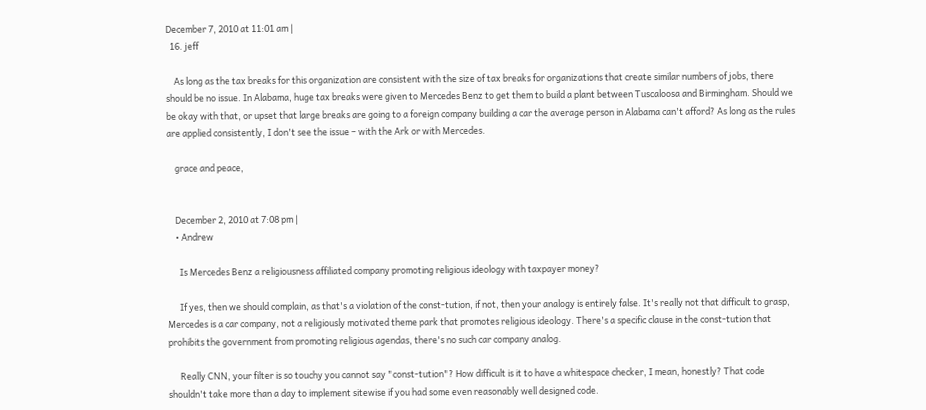December 7, 2010 at 11:01 am |
  16. jeff

    As long as the tax breaks for this organization are consistent with the size of tax breaks for organizations that create similar numbers of jobs, there should be no issue. In Alabama, huge tax breaks were given to Mercedes Benz to get them to build a plant between Tuscaloosa and Birmingham. Should we be okay with that, or upset that large breaks are going to a foreign company building a car the average person in Alabama can't afford? As long as the rules are applied consistently, I don't see the issue – with the Ark or with Mercedes.

    grace and peace,


    December 2, 2010 at 7:08 pm |
    • Andrew

      Is Mercedes Benz a religiousness affiliated company promoting religious ideology with taxpayer money?

      If yes, then we should complain, as that's a violation of the const-tution, if not, then your analogy is entirely false. It's really not that difficult to grasp, Mercedes is a car company, not a religiously motivated theme park that promotes religious ideology. There's a specific clause in the const-tution that prohibits the government from promoting religious agendas, there's no such car company analog.

      Really CNN, your filter is so touchy you cannot say "const-tution"? How difficult is it to have a whitespace checker, I mean, honestly? That code shouldn't take more than a day to implement sitewise if you had some even reasonably well designed code.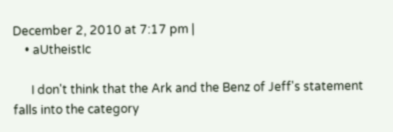December 2, 2010 at 7:17 pm |
    • aUtheistIc

      I don't think that the Ark and the Benz of Jeff's statement falls into the category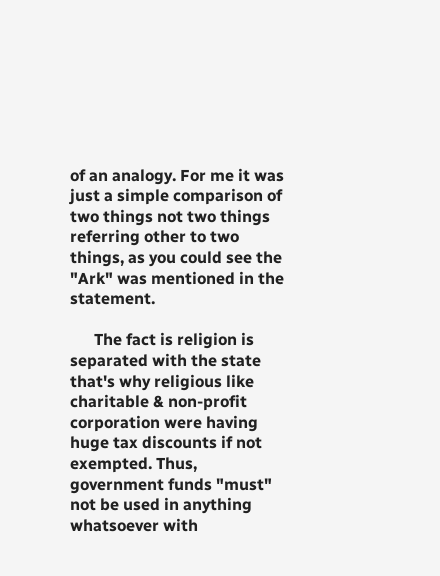of an analogy. For me it was just a simple comparison of two things not two things referring other to two things, as you could see the "Ark" was mentioned in the statement.

      The fact is religion is separated with the state that's why religious like charitable & non-profit corporation were having huge tax discounts if not exempted. Thus, government funds "must" not be used in anything whatsoever with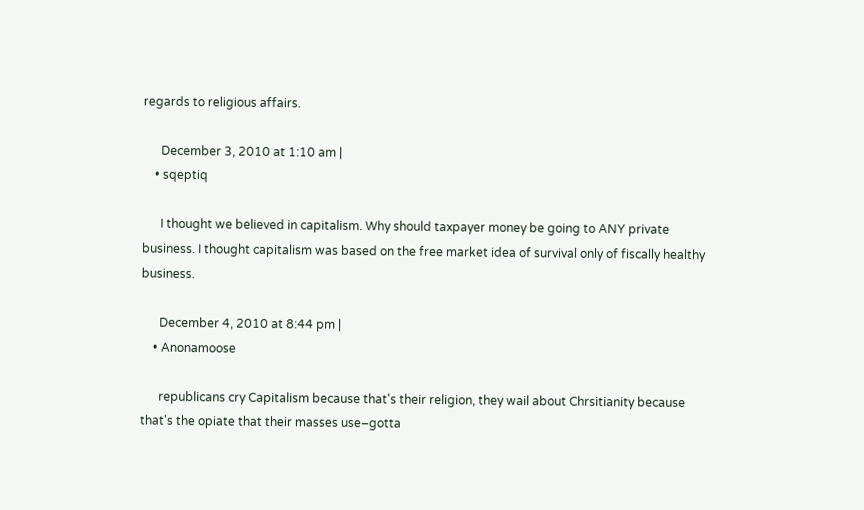regards to religious affairs.

      December 3, 2010 at 1:10 am |
    • sqeptiq

      I thought we believed in capitalism. Why should taxpayer money be going to ANY private business. I thought capitalism was based on the free market idea of survival only of fiscally healthy business.

      December 4, 2010 at 8:44 pm |
    • Anonamoose

      republicans cry Capitalism because that's their religion, they wail about Chrsitianity because that's the opiate that their masses use–gotta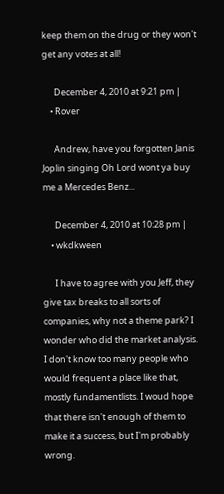keep them on the drug or they won't get any votes at all!

      December 4, 2010 at 9:21 pm |
    • Rover

      Andrew, have you forgotten Janis Joplin singing Oh Lord wont ya buy me a Mercedes Benz...

      December 4, 2010 at 10:28 pm |
    • wkdkween

      I have to agree with you Jeff, they give tax breaks to all sorts of companies, why not a theme park? I wonder who did the market analysis. I don't know too many people who would frequent a place like that, mostly fundamentlists. I woud hope that there isn't enough of them to make it a success, but I'm probably wrong.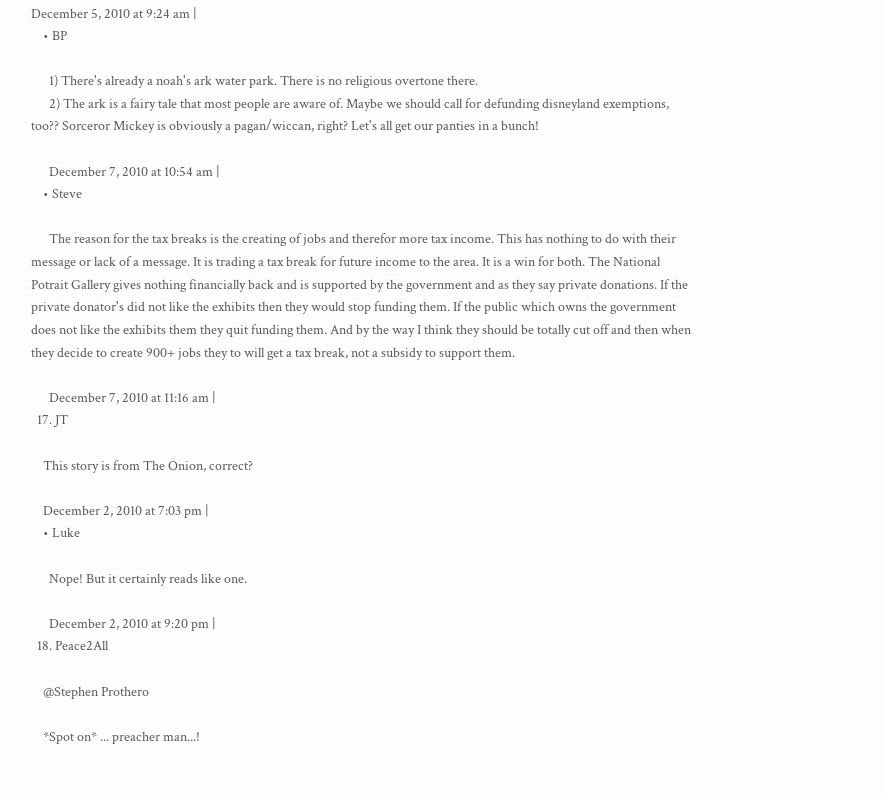December 5, 2010 at 9:24 am |
    • BP

      1) There's already a noah's ark water park. There is no religious overtone there.
      2) The ark is a fairy tale that most people are aware of. Maybe we should call for defunding disneyland exemptions, too?? Sorceror Mickey is obviously a pagan/wiccan, right? Let's all get our panties in a bunch!

      December 7, 2010 at 10:54 am |
    • Steve

      The reason for the tax breaks is the creating of jobs and therefor more tax income. This has nothing to do with their message or lack of a message. It is trading a tax break for future income to the area. It is a win for both. The National Potrait Gallery gives nothing financially back and is supported by the government and as they say private donations. If the private donator's did not like the exhibits then they would stop funding them. If the public which owns the government does not like the exhibits them they quit funding them. And by the way I think they should be totally cut off and then when they decide to create 900+ jobs they to will get a tax break, not a subsidy to support them.

      December 7, 2010 at 11:16 am |
  17. JT

    This story is from The Onion, correct?

    December 2, 2010 at 7:03 pm |
    • Luke

      Nope! But it certainly reads like one.

      December 2, 2010 at 9:20 pm |
  18. Peace2All

    @Stephen Prothero

    *Spot on* ... preacher man...!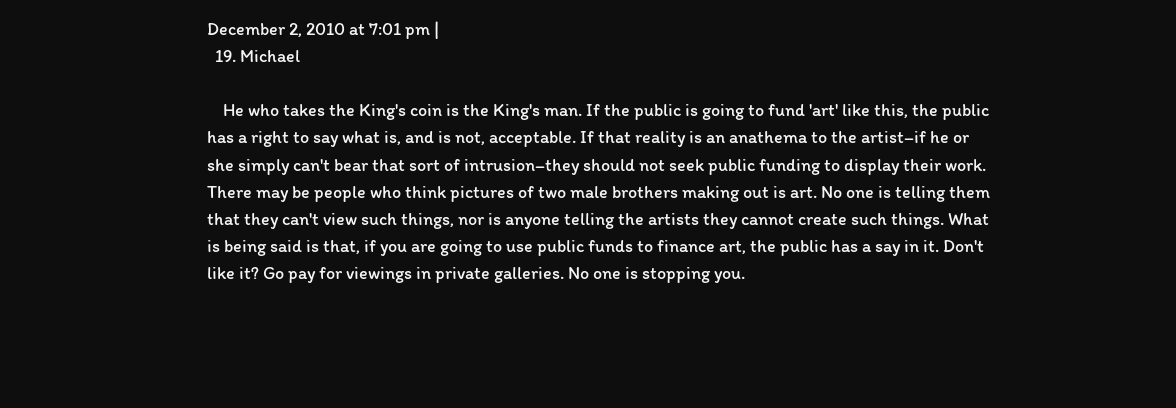December 2, 2010 at 7:01 pm |
  19. Michael

    He who takes the King's coin is the King's man. If the public is going to fund 'art' like this, the public has a right to say what is, and is not, acceptable. If that reality is an anathema to the artist–if he or she simply can't bear that sort of intrusion–they should not seek public funding to display their work. There may be people who think pictures of two male brothers making out is art. No one is telling them that they can't view such things, nor is anyone telling the artists they cannot create such things. What is being said is that, if you are going to use public funds to finance art, the public has a say in it. Don't like it? Go pay for viewings in private galleries. No one is stopping you.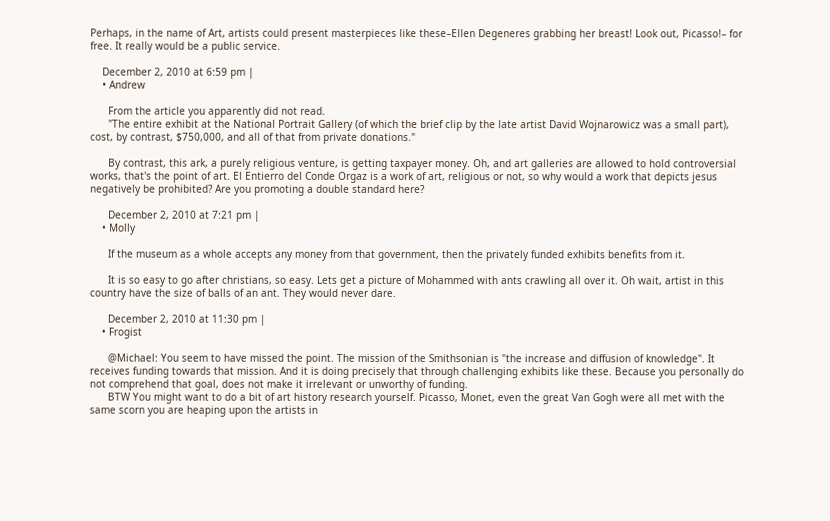Perhaps, in the name of Art, artists could present masterpieces like these–Ellen Degeneres grabbing her breast! Look out, Picasso!– for free. It really would be a public service.

    December 2, 2010 at 6:59 pm |
    • Andrew

      From the article you apparently did not read.
      "The entire exhibit at the National Portrait Gallery (of which the brief clip by the late artist David Wojnarowicz was a small part), cost, by contrast, $750,000, and all of that from private donations."

      By contrast, this ark, a purely religious venture, is getting taxpayer money. Oh, and art galleries are allowed to hold controversial works, that's the point of art. El Entierro del Conde Orgaz is a work of art, religious or not, so why would a work that depicts jesus negatively be prohibited? Are you promoting a double standard here?

      December 2, 2010 at 7:21 pm |
    • Molly

      If the museum as a whole accepts any money from that government, then the privately funded exhibits benefits from it.

      It is so easy to go after christians, so easy. Lets get a picture of Mohammed with ants crawling all over it. Oh wait, artist in this country have the size of balls of an ant. They would never dare.

      December 2, 2010 at 11:30 pm |
    • Frogist

      @Michael: You seem to have missed the point. The mission of the Smithsonian is "the increase and diffusion of knowledge". It receives funding towards that mission. And it is doing precisely that through challenging exhibits like these. Because you personally do not comprehend that goal, does not make it irrelevant or unworthy of funding.
      BTW You might want to do a bit of art history research yourself. Picasso, Monet, even the great Van Gogh were all met with the same scorn you are heaping upon the artists in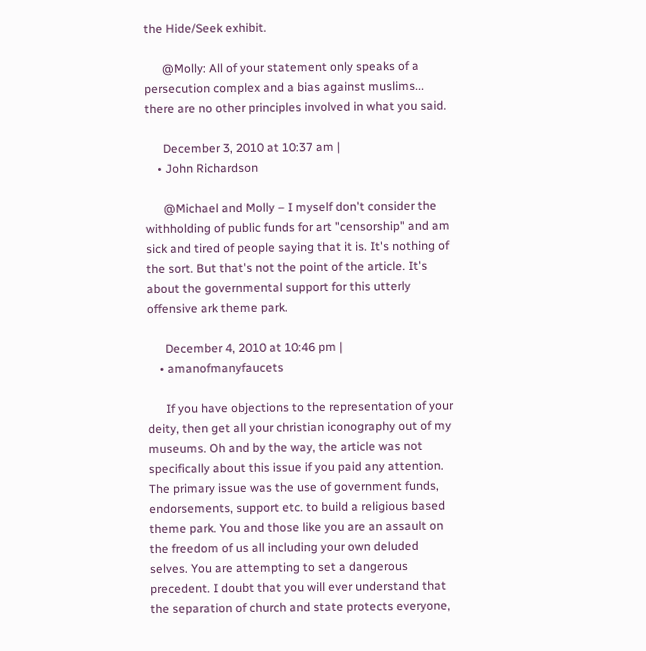the Hide/Seek exhibit.

      @Molly: All of your statement only speaks of a persecution complex and a bias against muslims... there are no other principles involved in what you said.

      December 3, 2010 at 10:37 am |
    • John Richardson

      @Michael and Molly – I myself don't consider the withholding of public funds for art "censorship" and am sick and tired of people saying that it is. It's nothing of the sort. But that's not the point of the article. It's about the governmental support for this utterly offensive ark theme park.

      December 4, 2010 at 10:46 pm |
    • amanofmanyfaucets

      If you have objections to the representation of your deity, then get all your christian iconography out of my museums. Oh and by the way, the article was not specifically about this issue if you paid any attention. The primary issue was the use of government funds, endorsements, support etc. to build a religious based theme park. You and those like you are an assault on the freedom of us all including your own deluded selves. You are attempting to set a dangerous precedent. I doubt that you will ever understand that the separation of church and state protects everyone,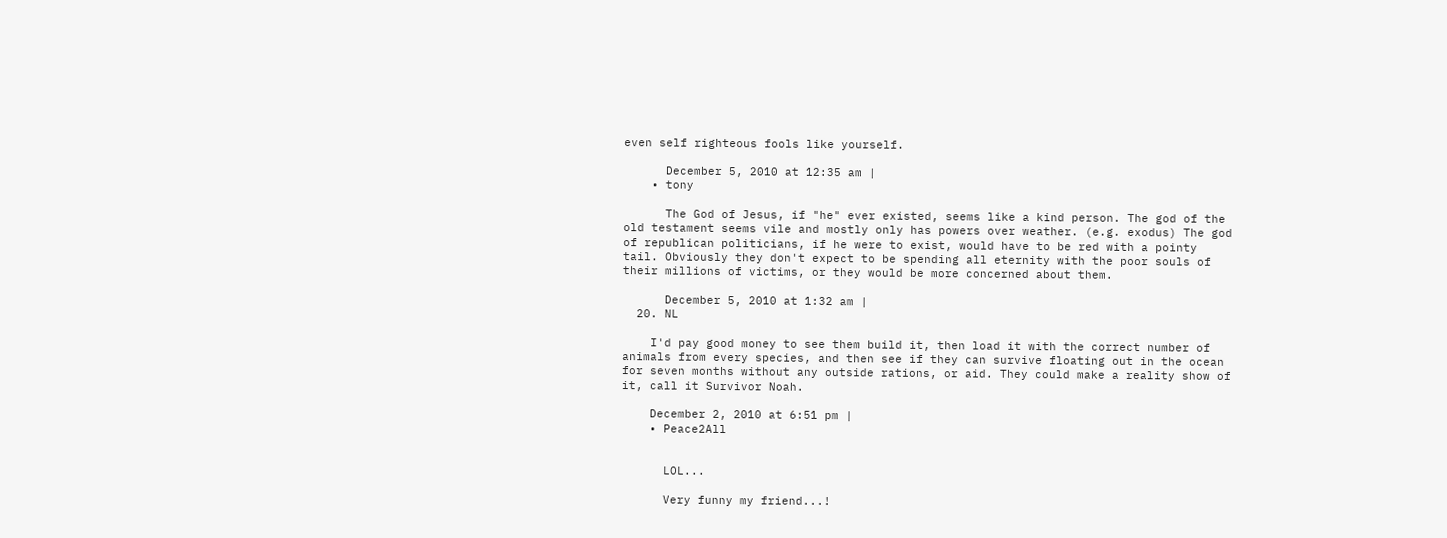even self righteous fools like yourself.

      December 5, 2010 at 12:35 am |
    • tony

      The God of Jesus, if "he" ever existed, seems like a kind person. The god of the old testament seems vile and mostly only has powers over weather. (e.g. exodus) The god of republican politicians, if he were to exist, would have to be red with a pointy tail. Obviously they don't expect to be spending all eternity with the poor souls of their millions of victims, or they would be more concerned about them.

      December 5, 2010 at 1:32 am |
  20. NL

    I'd pay good money to see them build it, then load it with the correct number of animals from every species, and then see if they can survive floating out in the ocean for seven months without any outside rations, or aid. They could make a reality show of it, call it Survivor Noah.

    December 2, 2010 at 6:51 pm |
    • Peace2All


      LOL...

      Very funny my friend...!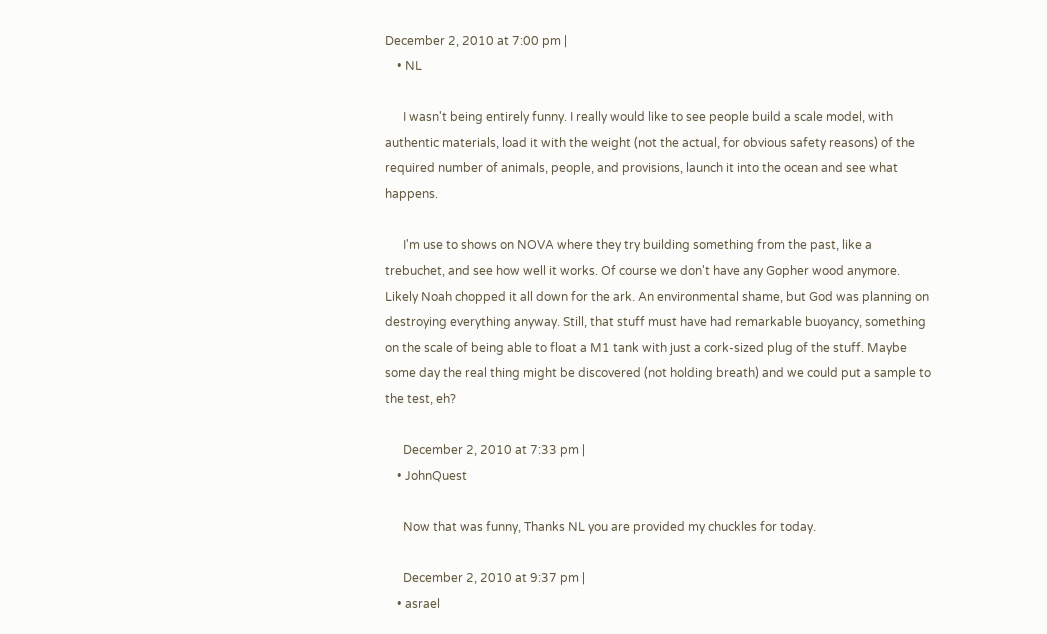December 2, 2010 at 7:00 pm |
    • NL

      I wasn't being entirely funny. I really would like to see people build a scale model, with authentic materials, load it with the weight (not the actual, for obvious safety reasons) of the required number of animals, people, and provisions, launch it into the ocean and see what happens.

      I'm use to shows on NOVA where they try building something from the past, like a trebuchet, and see how well it works. Of course we don't have any Gopher wood anymore. Likely Noah chopped it all down for the ark. An environmental shame, but God was planning on destroying everything anyway. Still, that stuff must have had remarkable buoyancy, something on the scale of being able to float a M1 tank with just a cork-sized plug of the stuff. Maybe some day the real thing might be discovered (not holding breath) and we could put a sample to the test, eh?

      December 2, 2010 at 7:33 pm |
    • JohnQuest

      Now that was funny, Thanks NL you are provided my chuckles for today.

      December 2, 2010 at 9:37 pm |
    • asrael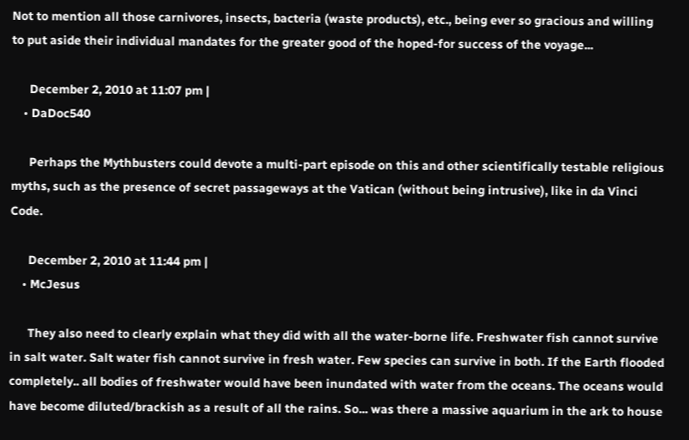Not to mention all those carnivores, insects, bacteria (waste products), etc., being ever so gracious and willing to put aside their individual mandates for the greater good of the hoped-for success of the voyage...

      December 2, 2010 at 11:07 pm |
    • DaDoc540

      Perhaps the Mythbusters could devote a multi-part episode on this and other scientifically testable religious myths, such as the presence of secret passageways at the Vatican (without being intrusive), like in da Vinci Code.

      December 2, 2010 at 11:44 pm |
    • McJesus

      They also need to clearly explain what they did with all the water-borne life. Freshwater fish cannot survive in salt water. Salt water fish cannot survive in fresh water. Few species can survive in both. If the Earth flooded completely.. all bodies of freshwater would have been inundated with water from the oceans. The oceans would have become diluted/brackish as a result of all the rains. So... was there a massive aquarium in the ark to house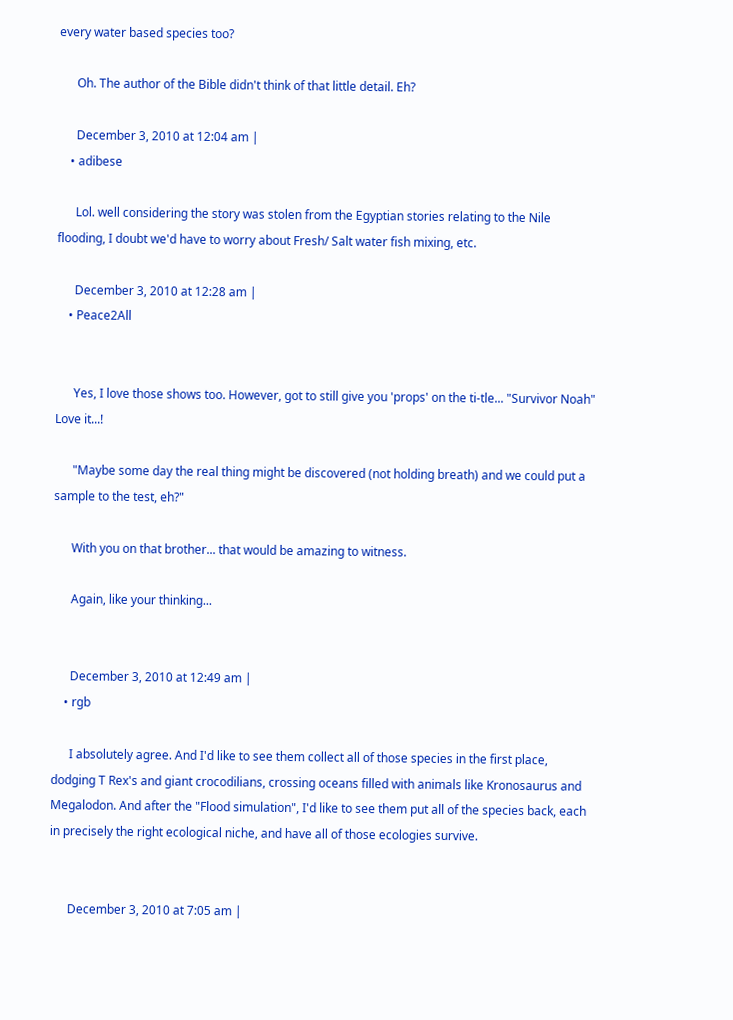every water based species too?

      Oh. The author of the Bible didn't think of that little detail. Eh?

      December 3, 2010 at 12:04 am |
    • adibese

      Lol. well considering the story was stolen from the Egyptian stories relating to the Nile flooding, I doubt we'd have to worry about Fresh/ Salt water fish mixing, etc.

      December 3, 2010 at 12:28 am |
    • Peace2All


      Yes, I love those shows too. However, got to still give you 'props' on the ti-tle... "Survivor Noah"  Love it...!

      "Maybe some day the real thing might be discovered (not holding breath) and we could put a sample to the test, eh?"

      With you on that brother... that would be amazing to witness.

      Again, like your thinking...


      December 3, 2010 at 12:49 am |
    • rgb

      I absolutely agree. And I'd like to see them collect all of those species in the first place, dodging T Rex's and giant crocodilians, crossing oceans filled with animals like Kronosaurus and Megalodon. And after the "Flood simulation", I'd like to see them put all of the species back, each in precisely the right ecological niche, and have all of those ecologies survive.


      December 3, 2010 at 7:05 am |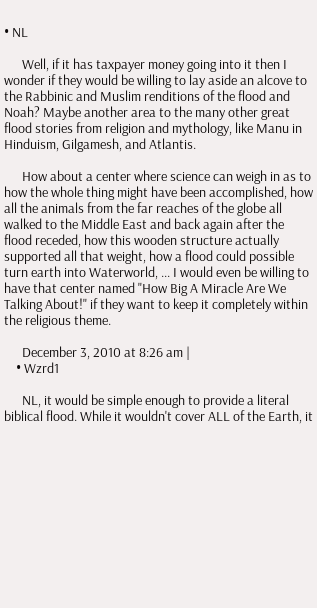• NL

      Well, if it has taxpayer money going into it then I wonder if they would be willing to lay aside an alcove to the Rabbinic and Muslim renditions of the flood and Noah? Maybe another area to the many other great flood stories from religion and mythology, like Manu in Hinduism, Gilgamesh, and Atlantis.

      How about a center where science can weigh in as to how the whole thing might have been accomplished, how all the animals from the far reaches of the globe all walked to the Middle East and back again after the flood receded, how this wooden structure actually supported all that weight, how a flood could possible turn earth into Waterworld, ... I would even be willing to have that center named "How Big A Miracle Are We Talking About!" if they want to keep it completely within the religious theme.

      December 3, 2010 at 8:26 am |
    • Wzrd1

      NL, it would be simple enough to provide a literal biblical flood. While it wouldn't cover ALL of the Earth, it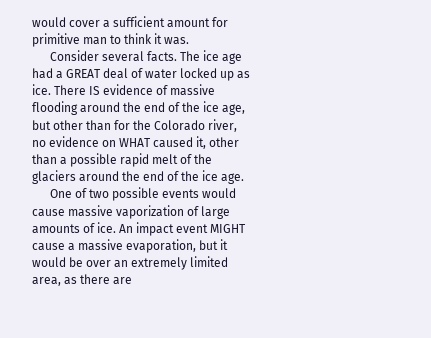would cover a sufficient amount for primitive man to think it was.
      Consider several facts. The ice age had a GREAT deal of water locked up as ice. There IS evidence of massive flooding around the end of the ice age, but other than for the Colorado river, no evidence on WHAT caused it, other than a possible rapid melt of the glaciers around the end of the ice age.
      One of two possible events would cause massive vaporization of large amounts of ice. An impact event MIGHT cause a massive evaporation, but it would be over an extremely limited area, as there are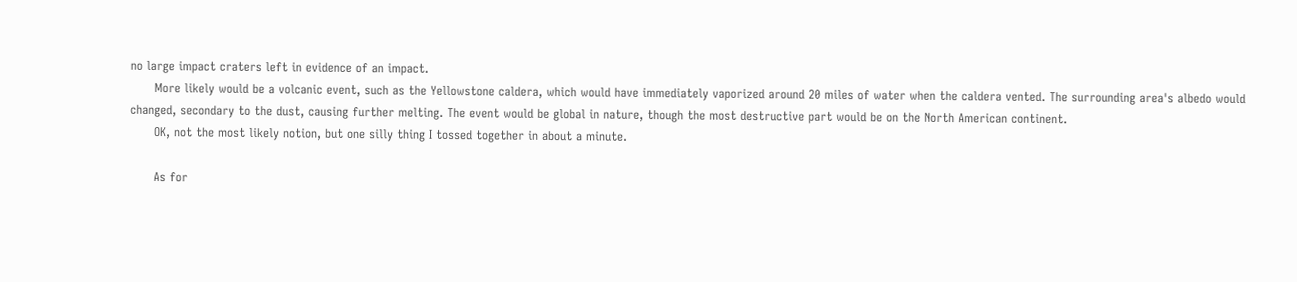no large impact craters left in evidence of an impact.
      More likely would be a volcanic event, such as the Yellowstone caldera, which would have immediately vaporized around 20 miles of water when the caldera vented. The surrounding area's albedo would changed, secondary to the dust, causing further melting. The event would be global in nature, though the most destructive part would be on the North American continent.
      OK, not the most likely notion, but one silly thing I tossed together in about a minute.

      As for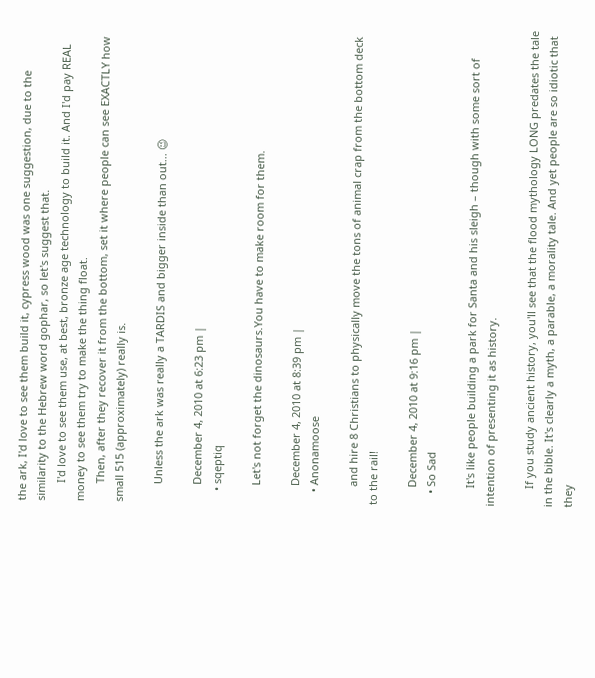the ark, I'd love to see them build it, cypress wood was one suggestion, due to the similarity to the Hebrew word gophar, so let's suggest that.
      I'd love to see them use, at best, bronze age technology to build it. And I'd pay REAL money to see them try to make the thing float.
      Then, after they recover it from the bottom, set it where people can see EXACTLY how small 515 (approximately) really is.

      Unless the ark was really a TARDIS and bigger inside than out... 😉

      December 4, 2010 at 6:23 pm |
    • sqeptiq

      Let's not forget the dinosaurs.You have to make room for them.

      December 4, 2010 at 8:39 pm |
    • Anonamoose

      and hire 8 Christians to physically move the tons of animal crap from the bottom deck to the rail!

      December 4, 2010 at 9:16 pm |
    • So Sad

      It's like people building a park for Santa and his sleigh – though with some sort of intention of presenting it as history.

      If you study ancient history, you'll see that the flood mythology LONG predates the tale in the bible. It's clearly a myth, a parable, a morality tale. And yet people are so idiotic that they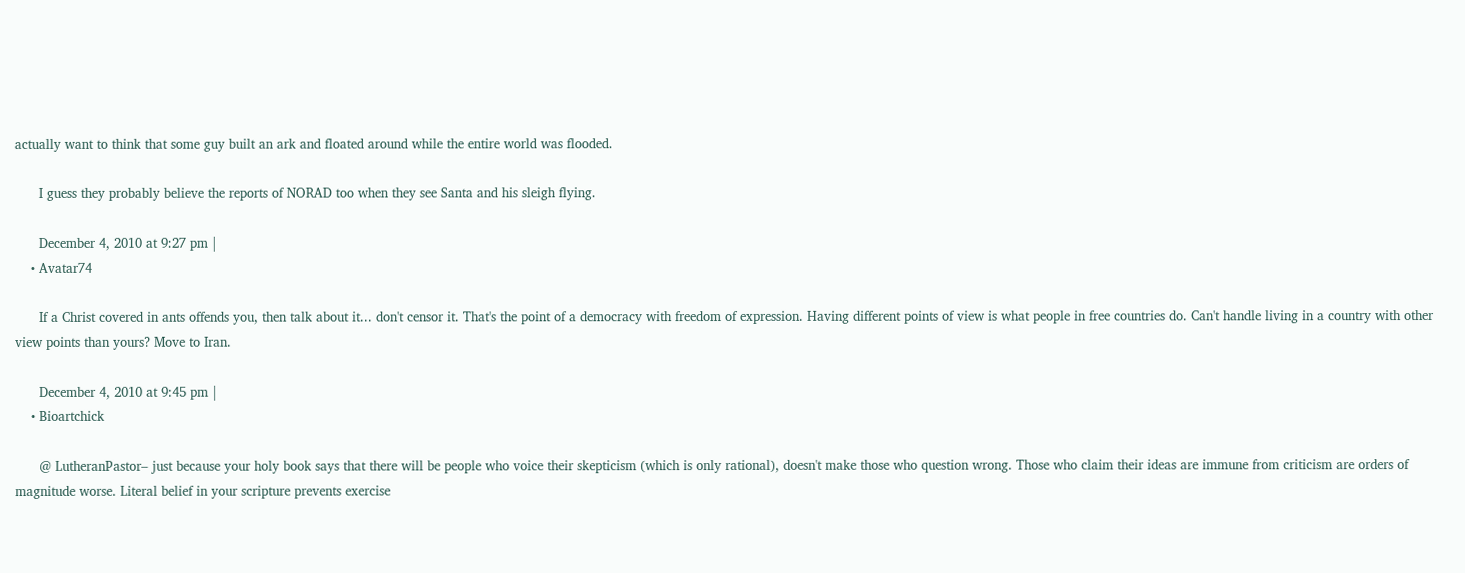actually want to think that some guy built an ark and floated around while the entire world was flooded.

      I guess they probably believe the reports of NORAD too when they see Santa and his sleigh flying.

      December 4, 2010 at 9:27 pm |
    • Avatar74

      If a Christ covered in ants offends you, then talk about it... don't censor it. That's the point of a democracy with freedom of expression. Having different points of view is what people in free countries do. Can't handle living in a country with other view points than yours? Move to Iran.

      December 4, 2010 at 9:45 pm |
    • Bioartchick

      @ LutheranPastor– just because your holy book says that there will be people who voice their skepticism (which is only rational), doesn't make those who question wrong. Those who claim their ideas are immune from criticism are orders of magnitude worse. Literal belief in your scripture prevents exercise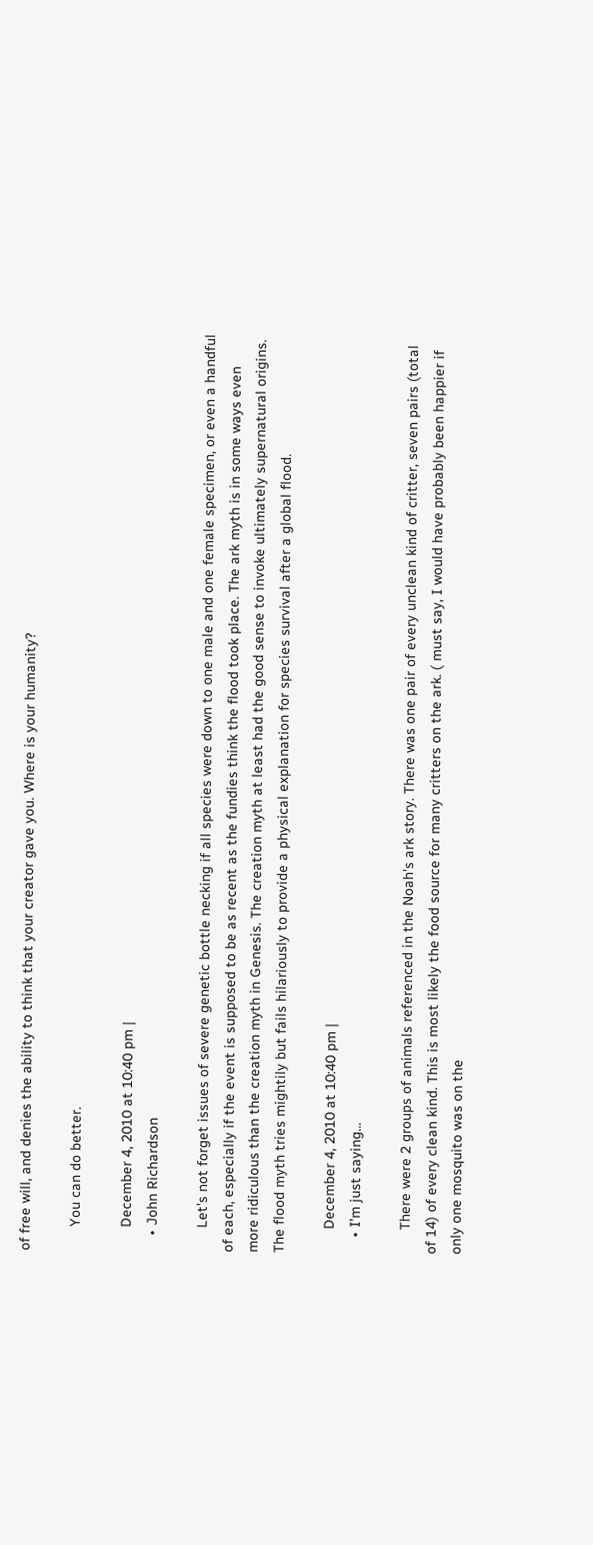of free will, and denies the ability to think that your creator gave you. Where is your humanity?

      You can do better.

      December 4, 2010 at 10:40 pm |
    • John Richardson

      Let's not forget issues of severe genetic bottle necking if all species were down to one male and one female specimen, or even a handful of each, especially if the event is supposed to be as recent as the fundies think the flood took place. The ark myth is in some ways even more ridiculous than the creation myth in Genesis. The creation myth at least had the good sense to invoke ultimately supernatural origins. The flood myth tries mightily but fails hilariously to provide a physical explanation for species survival after a global flood.

      December 4, 2010 at 10:40 pm |
    • I'm just saying...

      There were 2 groups of animals referenced in the Noah's ark story. There was one pair of every unclean kind of critter, seven pairs (total of 14) of every clean kind. This is most likely the food source for many critters on the ark. ( must say, I would have probably been happier if only one mosquito was on the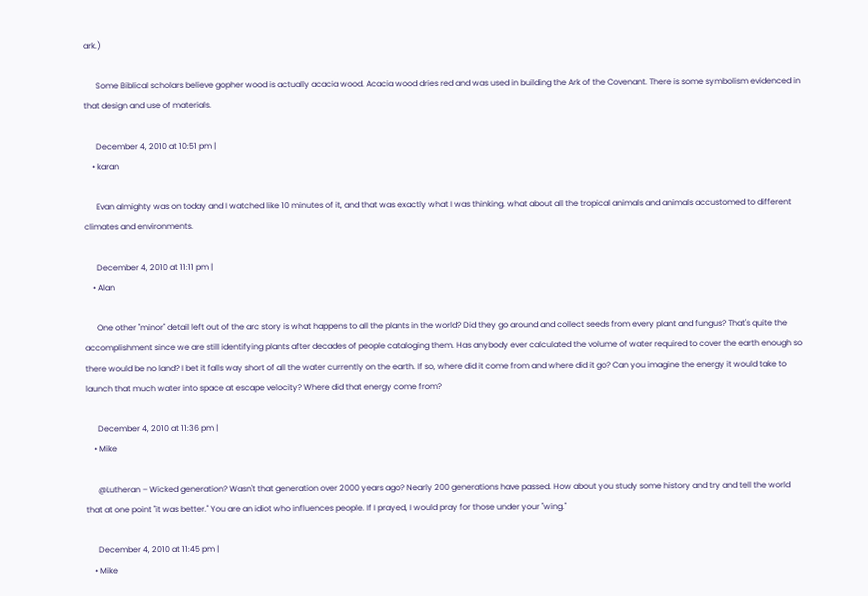ark.)

      Some Biblical scholars believe gopher wood is actually acacia wood. Acacia wood dries red and was used in building the Ark of the Covenant. There is some symbolism evidenced in that design and use of materials.

      December 4, 2010 at 10:51 pm |
    • karan

      Evan almighty was on today and I watched like 10 minutes of it, and that was exactly what I was thinking. what about all the tropical animals and animals accustomed to different climates and environments.

      December 4, 2010 at 11:11 pm |
    • Alan

      One other "minor" detail left out of the arc story is what happens to all the plants in the world? Did they go around and collect seeds from every plant and fungus? That's quite the accomplishment since we are still identifying plants after decades of people cataloging them. Has anybody ever calculated the volume of water required to cover the earth enough so there would be no land? I bet it falls way short of all the water currently on the earth. If so, where did it come from and where did it go? Can you imagine the energy it would take to launch that much water into space at escape velocity? Where did that energy come from?

      December 4, 2010 at 11:36 pm |
    • Mike

      @Lutheran – Wicked generation? Wasn't that generation over 2000 years ago? Nearly 200 generations have passed. How about you study some history and try and tell the world that at one point "it was better." You are an idiot who influences people. If I prayed, I would pray for those under your "wing."

      December 4, 2010 at 11:45 pm |
    • Mike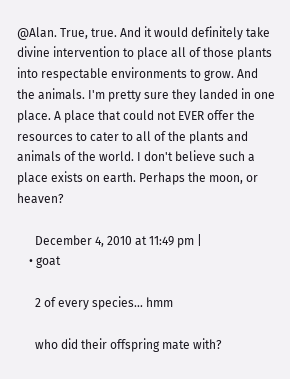@Alan. True, true. And it would definitely take divine intervention to place all of those plants into respectable environments to grow. And the animals. I'm pretty sure they landed in one place. A place that could not EVER offer the resources to cater to all of the plants and animals of the world. I don't believe such a place exists on earth. Perhaps the moon, or heaven?

      December 4, 2010 at 11:49 pm |
    • goat

      2 of every species... hmm

      who did their offspring mate with?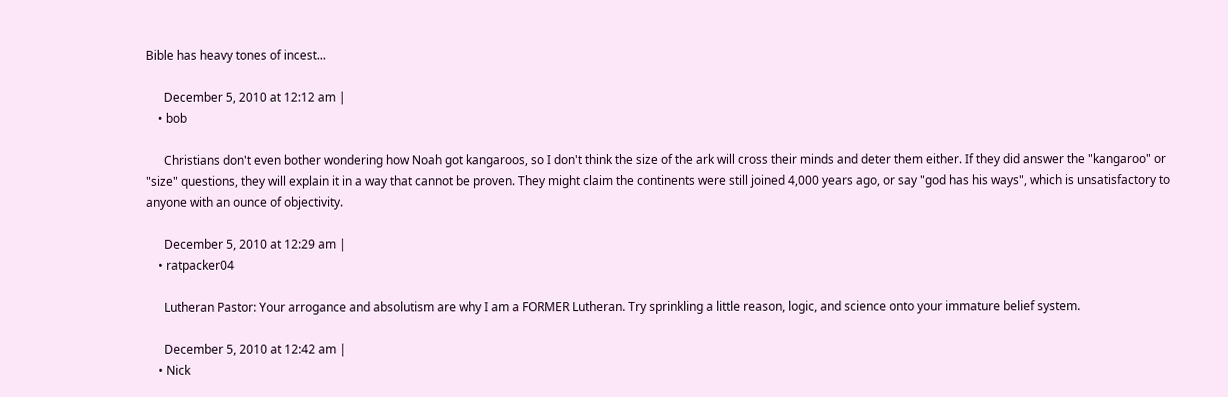Bible has heavy tones of incest...

      December 5, 2010 at 12:12 am |
    • bob

      Christians don't even bother wondering how Noah got kangaroos, so I don't think the size of the ark will cross their minds and deter them either. If they did answer the "kangaroo" or "size" questions, they will explain it in a way that cannot be proven. They might claim the continents were still joined 4,000 years ago, or say "god has his ways", which is unsatisfactory to anyone with an ounce of objectivity.

      December 5, 2010 at 12:29 am |
    • ratpacker04

      Lutheran Pastor: Your arrogance and absolutism are why I am a FORMER Lutheran. Try sprinkling a little reason, logic, and science onto your immature belief system.

      December 5, 2010 at 12:42 am |
    • Nick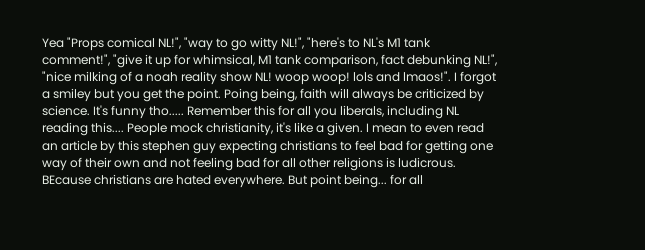Yea "Props comical NL!", "way to go witty NL!", "here's to NL's M1 tank comment!", "give it up for whimsical, M1 tank comparison, fact debunking NL!", "nice milking of a noah reality show NL! woop woop! lols and lmaos!". I forgot a smiley but you get the point. Poing being, faith will always be criticized by science. It's funny tho..... Remember this for all you liberals, including NL reading this.... People mock christianity, it's like a given. I mean to even read an article by this stephen guy expecting christians to feel bad for getting one way of their own and not feeling bad for all other religions is ludicrous. BEcause christians are hated everywhere. But point being... for all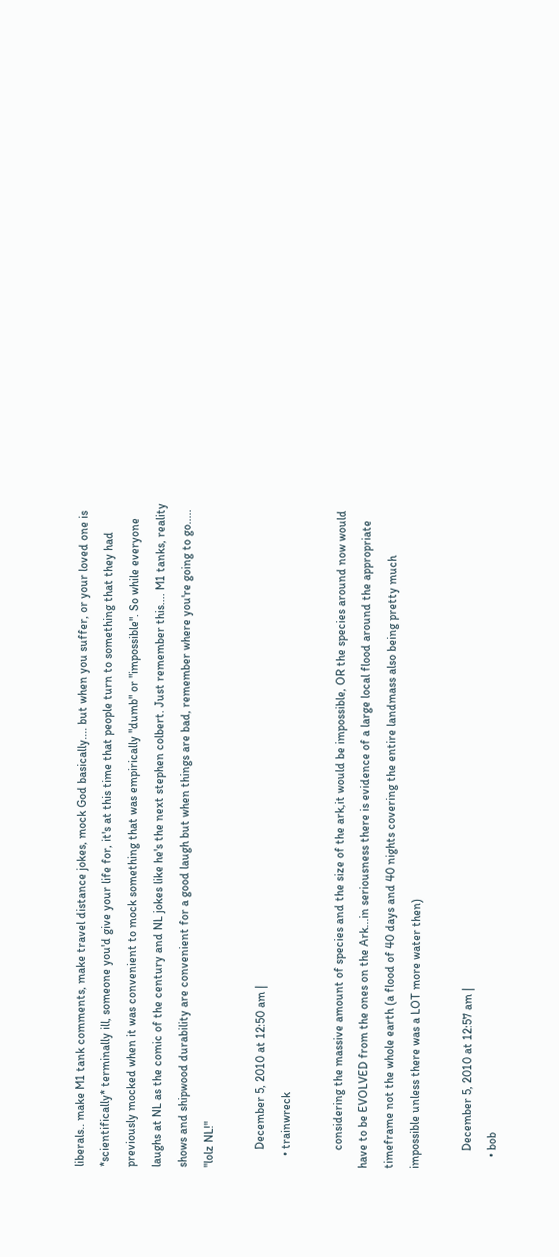liberals.. make M1 tank comments, make travel distance jokes, mock God basically.... but when you suffer, or your loved one is *scientifically* terminally ill, someone you'd give your life for, it's at this time that people turn to something that they had previously mocked when it was convenient to mock something that was empirically "dumb" or "impossible". So while everyone laughs at NL as the comic of the century and NL jokes like he's the next stephen colbert. Just remember this.... M1 tanks, reality shows and shipwood durability are convenient for a good laugh but when things are bad, remember where you're going to go..... "lolz NL!"

      December 5, 2010 at 12:50 am |
    • trainwreck

      considering the massive amount of species and the size of the ark,it would be impossible, OR the species around now would have to be EVOLVED from the ones on the Ark...in seriousness there is evidence of a large local flood around the appropriate timeframe not the whole earth (a flood of 40 days and 40 nights covering the entire landmass also being pretty much impossible unless there was a LOT more water then)

      December 5, 2010 at 12:57 am |
    • bob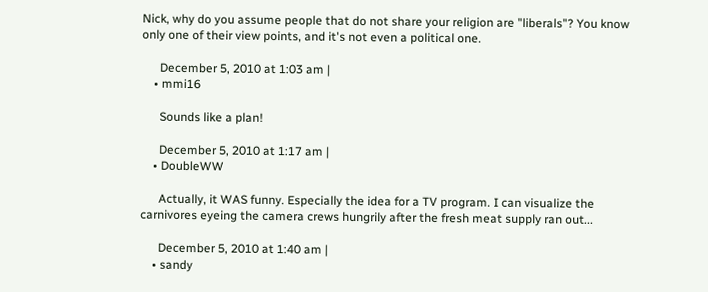Nick, why do you assume people that do not share your religion are "liberals"? You know only one of their view points, and it's not even a political one.

      December 5, 2010 at 1:03 am |
    • mmi16

      Sounds like a plan!

      December 5, 2010 at 1:17 am |
    • DoubleWW

      Actually, it WAS funny. Especially the idea for a TV program. I can visualize the carnivores eyeing the camera crews hungrily after the fresh meat supply ran out...

      December 5, 2010 at 1:40 am |
    • sandy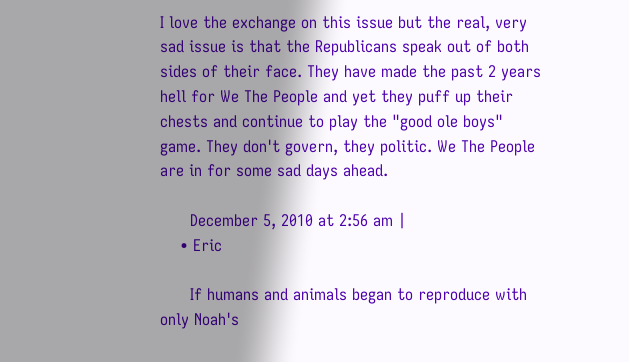I love the exchange on this issue but the real, very sad issue is that the Republicans speak out of both sides of their face. They have made the past 2 years hell for We The People and yet they puff up their chests and continue to play the "good ole boys" game. They don't govern, they politic. We The People are in for some sad days ahead.

      December 5, 2010 at 2:56 am |
    • Eric

      If humans and animals began to reproduce with only Noah's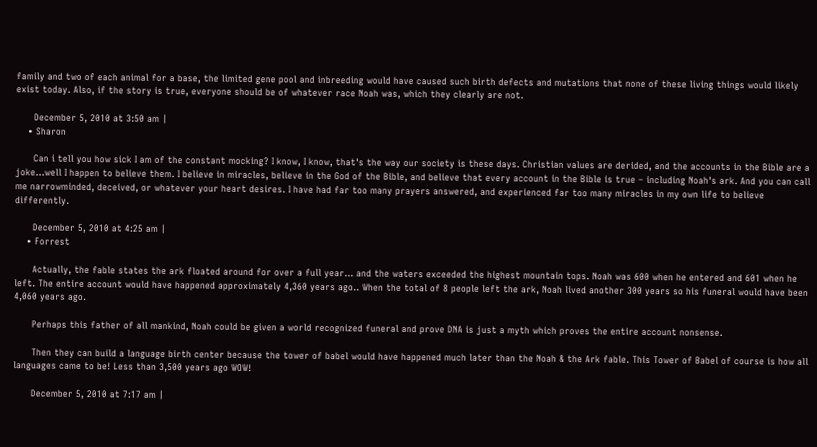family and two of each animal for a base, the limited gene pool and inbreeding would have caused such birth defects and mutations that none of these living things would likely exist today. Also, if the story is true, everyone should be of whatever race Noah was, which they clearly are not.

      December 5, 2010 at 3:50 am |
    • Sharon

      Can i tell you how sick I am of the constant mocking? I know, I know, that's the way our society is these days. Christian values are derided, and the accounts in the Bible are a joke...well I happen to believe them. I believe in miracles, believe in the God of the Bible, and believe that every account in the Bible is true – including Noah's ark. And you can call me narrowminded, deceived, or whatever your heart desires. I have had far too many prayers answered, and experienced far too many miracles in my own life to believe differently.

      December 5, 2010 at 4:25 am |
    • Forrest

      Actually, the fable states the ark floated around for over a full year... and the waters exceeded the highest mountain tops. Noah was 600 when he entered and 601 when he left. The entire account would have happened approximately 4,360 years ago.. When the total of 8 people left the ark, Noah lived another 300 years so his funeral would have been 4,060 years ago.

      Perhaps this father of all mankind, Noah could be given a world recognized funeral and prove DNA is just a myth which proves the entire account nonsense.

      Then they can build a language birth center because the tower of babel would have happened much later than the Noah & the Ark fable. This Tower of Babel of course is how all languages came to be! Less than 3,500 years ago WOW!

      December 5, 2010 at 7:17 am |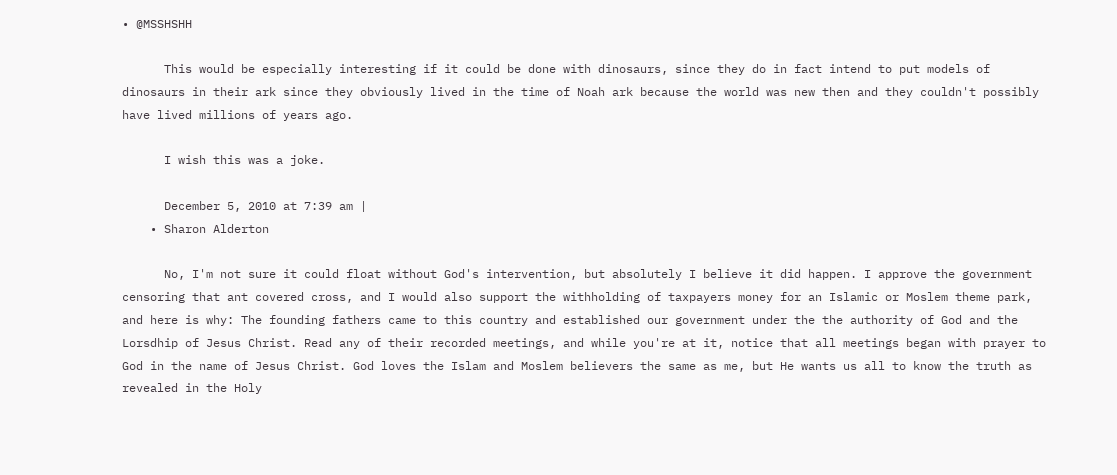• @MSSHSHH

      This would be especially interesting if it could be done with dinosaurs, since they do in fact intend to put models of dinosaurs in their ark since they obviously lived in the time of Noah ark because the world was new then and they couldn't possibly have lived millions of years ago.

      I wish this was a joke.

      December 5, 2010 at 7:39 am |
    • Sharon Alderton

      No, I'm not sure it could float without God's intervention, but absolutely I believe it did happen. I approve the government censoring that ant covered cross, and I would also support the withholding of taxpayers money for an Islamic or Moslem theme park, and here is why: The founding fathers came to this country and established our government under the the authority of God and the Lorsdhip of Jesus Christ. Read any of their recorded meetings, and while you're at it, notice that all meetings began with prayer to God in the name of Jesus Christ. God loves the Islam and Moslem believers the same as me, but He wants us all to know the truth as revealed in the Holy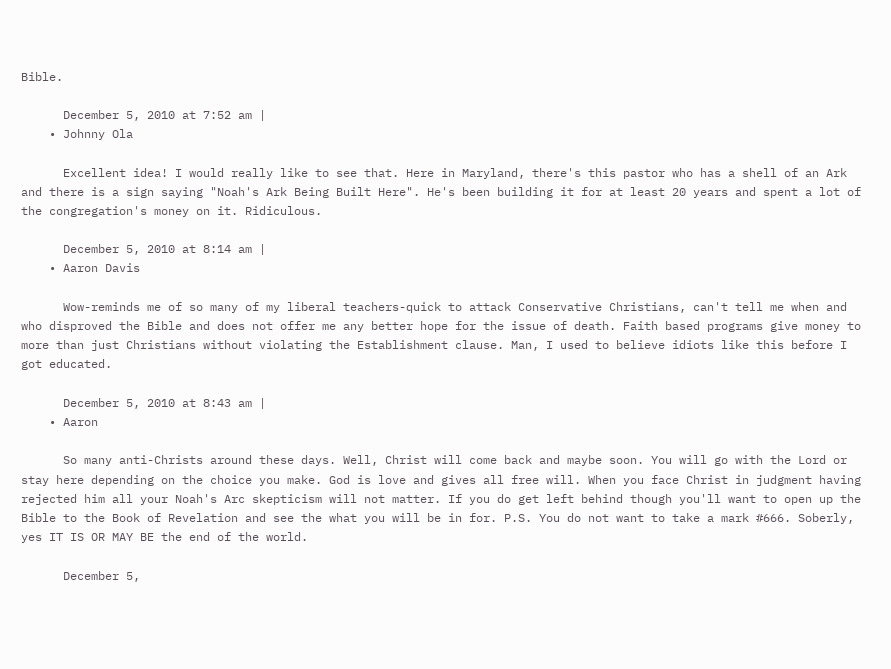Bible.

      December 5, 2010 at 7:52 am |
    • Johnny Ola

      Excellent idea! I would really like to see that. Here in Maryland, there's this pastor who has a shell of an Ark and there is a sign saying "Noah's Ark Being Built Here". He's been building it for at least 20 years and spent a lot of the congregation's money on it. Ridiculous.

      December 5, 2010 at 8:14 am |
    • Aaron Davis

      Wow-reminds me of so many of my liberal teachers-quick to attack Conservative Christians, can't tell me when and who disproved the Bible and does not offer me any better hope for the issue of death. Faith based programs give money to more than just Christians without violating the Establishment clause. Man, I used to believe idiots like this before I got educated.

      December 5, 2010 at 8:43 am |
    • Aaron

      So many anti-Christs around these days. Well, Christ will come back and maybe soon. You will go with the Lord or stay here depending on the choice you make. God is love and gives all free will. When you face Christ in judgment having rejected him all your Noah's Arc skepticism will not matter. If you do get left behind though you'll want to open up the Bible to the Book of Revelation and see the what you will be in for. P.S. You do not want to take a mark #666. Soberly, yes IT IS OR MAY BE the end of the world.

      December 5,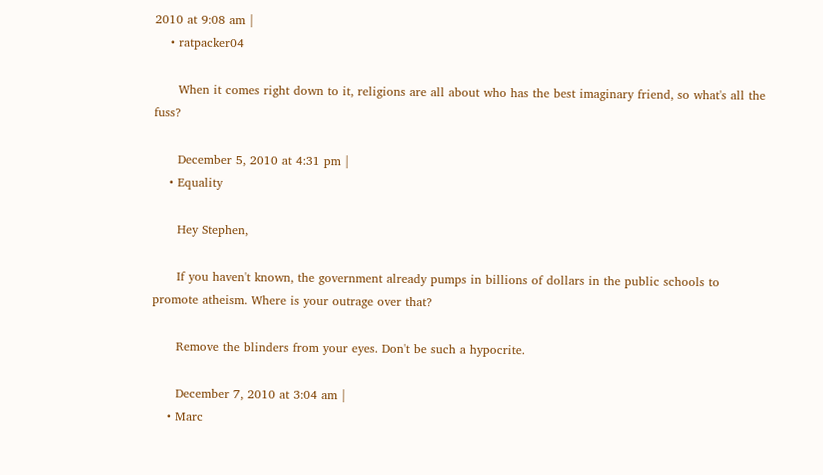2010 at 9:08 am |
    • ratpacker04

      When it comes right down to it, religions are all about who has the best imaginary friend, so what's all the fuss?

      December 5, 2010 at 4:31 pm |
    • Equality

      Hey Stephen,

      If you haven't known, the government already pumps in billions of dollars in the public schools to promote atheism. Where is your outrage over that?

      Remove the blinders from your eyes. Don't be such a hypocrite.

      December 7, 2010 at 3:04 am |
    • Marc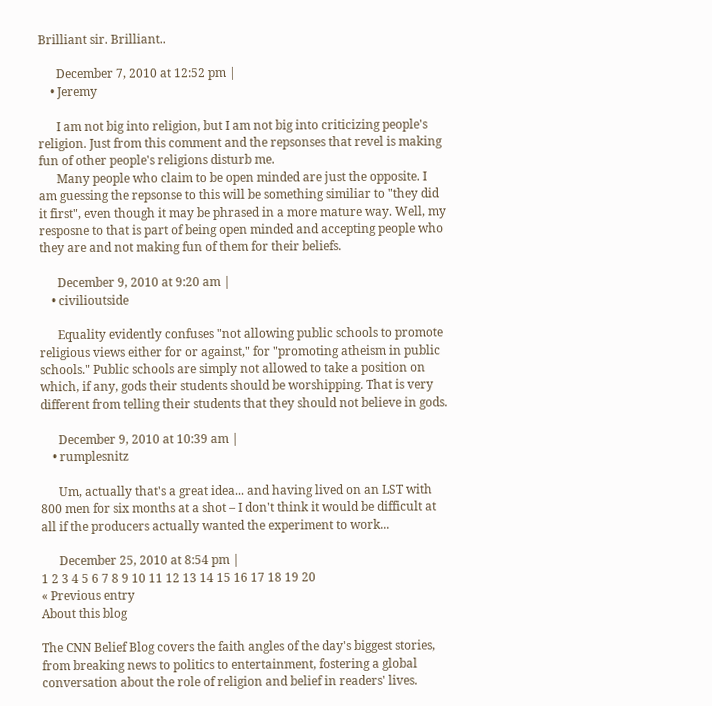Brilliant sir. Brilliant..

      December 7, 2010 at 12:52 pm |
    • Jeremy

      I am not big into religion, but I am not big into criticizing people's religion. Just from this comment and the repsonses that revel is making fun of other people's religions disturb me.
      Many people who claim to be open minded are just the opposite. I am guessing the repsonse to this will be something similiar to "they did it first", even though it may be phrased in a more mature way. Well, my resposne to that is part of being open minded and accepting people who they are and not making fun of them for their beliefs.

      December 9, 2010 at 9:20 am |
    • civilioutside

      Equality evidently confuses "not allowing public schools to promote religious views either for or against," for "promoting atheism in public schools." Public schools are simply not allowed to take a position on which, if any, gods their students should be worshipping. That is very different from telling their students that they should not believe in gods.

      December 9, 2010 at 10:39 am |
    • rumplesnitz

      Um, actually that's a great idea... and having lived on an LST with 800 men for six months at a shot – I don't think it would be difficult at all if the producers actually wanted the experiment to work...

      December 25, 2010 at 8:54 pm |
1 2 3 4 5 6 7 8 9 10 11 12 13 14 15 16 17 18 19 20
« Previous entry
About this blog

The CNN Belief Blog covers the faith angles of the day's biggest stories, from breaking news to politics to entertainment, fostering a global conversation about the role of religion and belief in readers' lives.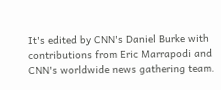It's edited by CNN's Daniel Burke with contributions from Eric Marrapodi and CNN's worldwide news gathering team.